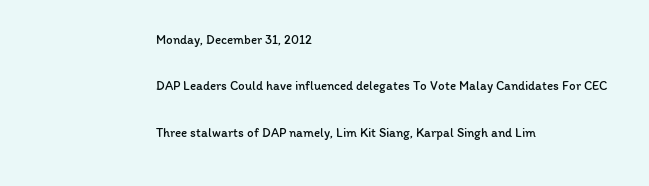Monday, December 31, 2012

DAP Leaders Could have influenced delegates To Vote Malay Candidates For CEC

Three stalwarts of DAP namely, Lim Kit Siang, Karpal Singh and Lim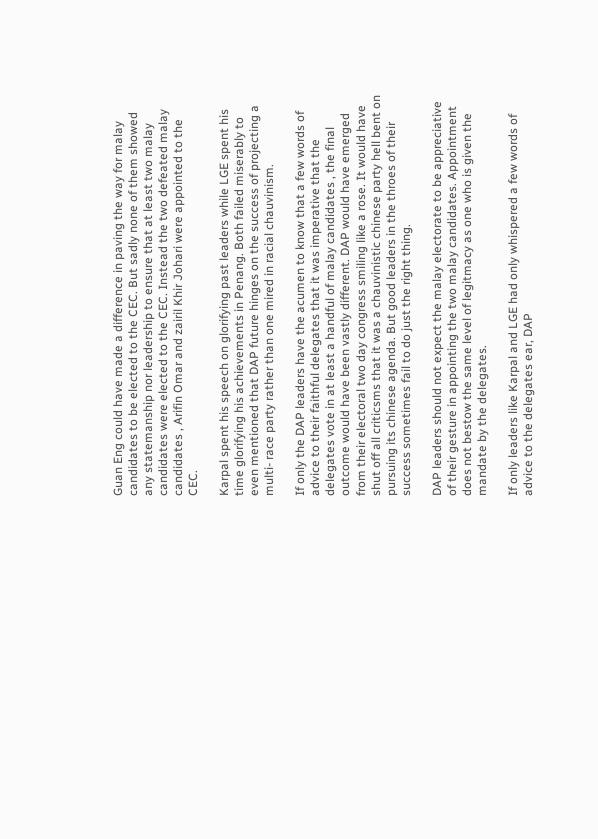Guan Eng could have made a difference in paving the way for malay candidates to be elected to the CEC. But sadly none of them showed any statemanship nor leadership to ensure that at least two malay candidates were elected to the CEC. Instead the two defeated malay candidates , Arifin Omar and zairil Khir Johari were appointed to the CEC.

Karpal spent his speech on glorifying past leaders while LGE spent his time glorifying his achievements in Penang. Both failed miserably to even mentioned that DAP future hinges on the success of projecting a multi- race party rather than one mired in racial chauvinism.

If only the DAP leaders have the acumen to know that a few words of advice to their faithful delegates that it was imperative that the delegates vote in at least a handful of malay candidates , the final outcome would have been vastly different. DAP would have emerged from their electoral two day congress smiling like a rose. It would have shut off all criticsms that it was a chauvinistic chinese party hell bent on pursuing its chinese agenda. But good leaders in the throes of their success sometimes fail to do just the right thing.

DAP leaders should not expect the malay electorate to be appreciative of their gesture in appointing the two malay candidates. Appointment does not bestow the same level of legitmacy as one who is given the mandate by the delegates.

If only leaders like Karpal and LGE had only whispered a few words of advice to the delegates ear, DAP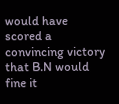would have scored a convincing victory that B.N would fine it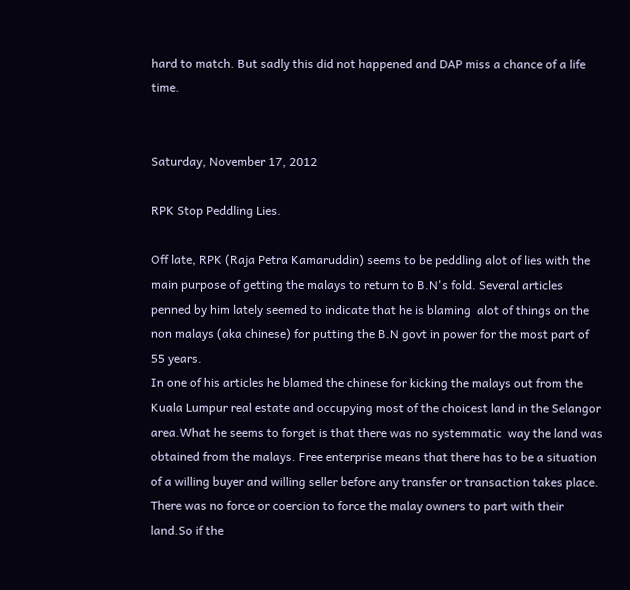hard to match. But sadly this did not happened and DAP miss a chance of a life time.


Saturday, November 17, 2012

RPK Stop Peddling Lies.

Off late, RPK (Raja Petra Kamaruddin) seems to be peddling alot of lies with the main purpose of getting the malays to return to B.N's fold. Several articles penned by him lately seemed to indicate that he is blaming  alot of things on the non malays (aka chinese) for putting the B.N govt in power for the most part of 55 years.
In one of his articles he blamed the chinese for kicking the malays out from the Kuala Lumpur real estate and occupying most of the choicest land in the Selangor area.What he seems to forget is that there was no systemmatic  way the land was obtained from the malays. Free enterprise means that there has to be a situation of a willing buyer and willing seller before any transfer or transaction takes place. There was no force or coercion to force the malay owners to part with their land.So if the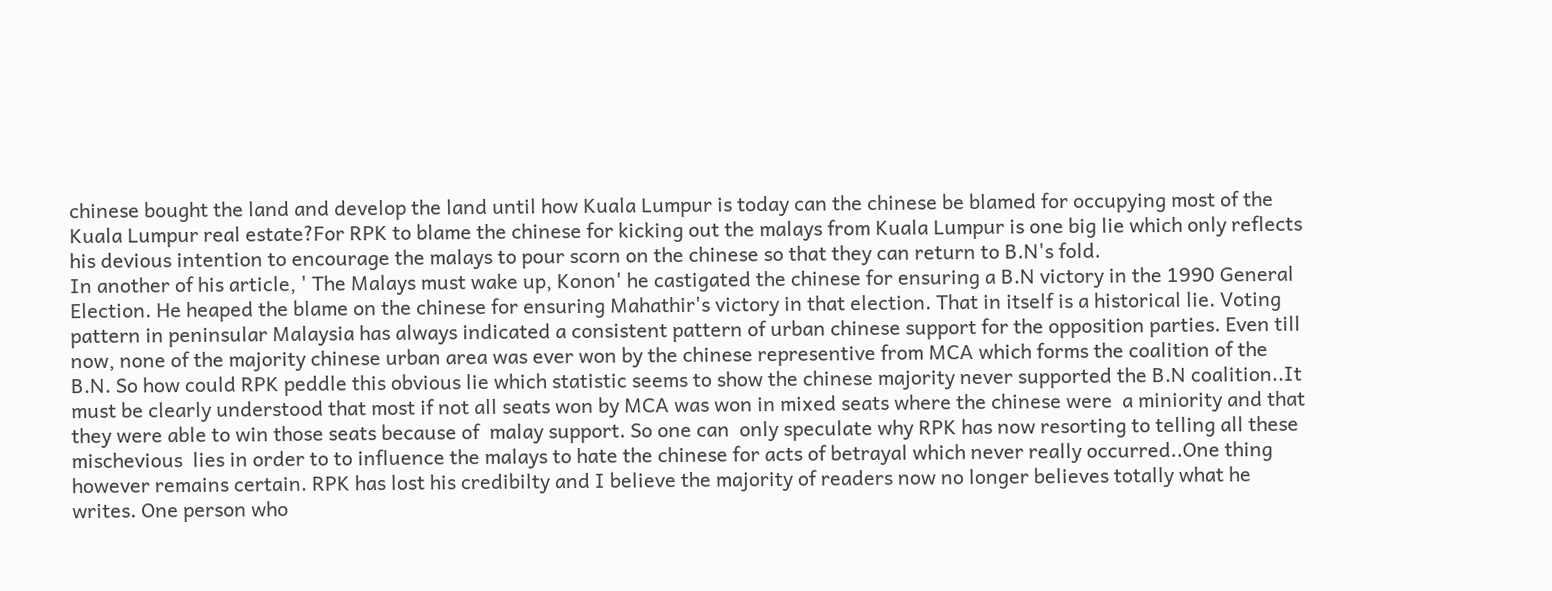chinese bought the land and develop the land until how Kuala Lumpur is today can the chinese be blamed for occupying most of the Kuala Lumpur real estate?For RPK to blame the chinese for kicking out the malays from Kuala Lumpur is one big lie which only reflects his devious intention to encourage the malays to pour scorn on the chinese so that they can return to B.N's fold.
In another of his article, ' The Malays must wake up, Konon' he castigated the chinese for ensuring a B.N victory in the 1990 General Election. He heaped the blame on the chinese for ensuring Mahathir's victory in that election. That in itself is a historical lie. Voting pattern in peninsular Malaysia has always indicated a consistent pattern of urban chinese support for the opposition parties. Even till now, none of the majority chinese urban area was ever won by the chinese representive from MCA which forms the coalition of the B.N. So how could RPK peddle this obvious lie which statistic seems to show the chinese majority never supported the B.N coalition..It must be clearly understood that most if not all seats won by MCA was won in mixed seats where the chinese were  a miniority and that they were able to win those seats because of  malay support. So one can  only speculate why RPK has now resorting to telling all these mischevious  lies in order to to influence the malays to hate the chinese for acts of betrayal which never really occurred..One thing however remains certain. RPK has lost his credibilty and I believe the majority of readers now no longer believes totally what he writes. One person who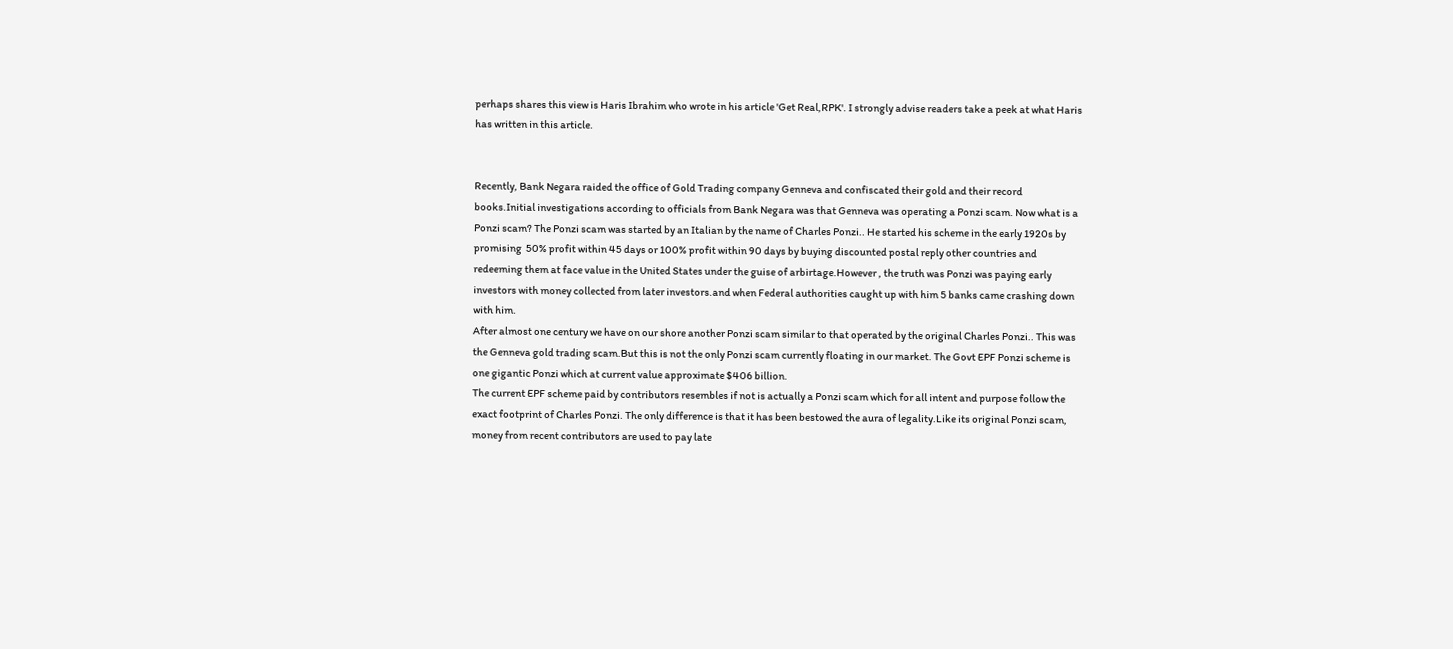perhaps shares this view is Haris Ibrahim who wrote in his article 'Get Real,RPK'. I strongly advise readers take a peek at what Haris has written in this article.


Recently, Bank Negara raided the office of Gold Trading company Genneva and confiscated their gold and their record books.Initial investigations according to officials from Bank Negara was that Genneva was operating a Ponzi scam. Now what is a Ponzi scam? The Ponzi scam was started by an Italian by the name of Charles Ponzi.. He started his scheme in the early 1920s by promising  50% profit within 45 days or 100% profit within 90 days by buying discounted postal reply other countries and redeeming them at face value in the United States under the guise of arbirtage.However , the truth was Ponzi was paying early investors with money collected from later investors.and when Federal authorities caught up with him 5 banks came crashing down with him.
After almost one century we have on our shore another Ponzi scam similar to that operated by the original Charles Ponzi.. This was the Genneva gold trading scam.But this is not the only Ponzi scam currently floating in our market. The Govt EPF Ponzi scheme is one gigantic Ponzi which at current value approximate $406 billion.
The current EPF scheme paid by contributors resembles if not is actually a Ponzi scam which for all intent and purpose follow the exact footprint of Charles Ponzi. The only difference is that it has been bestowed the aura of legality.Like its original Ponzi scam, money from recent contributors are used to pay late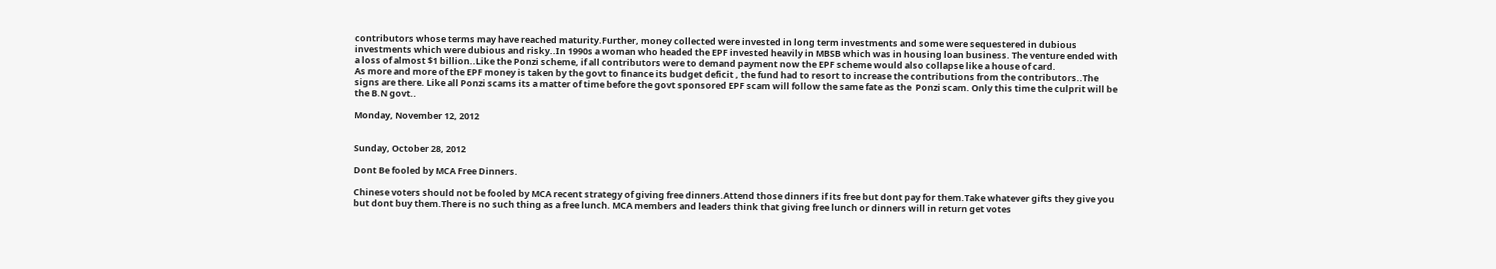contributors whose terms may have reached maturity.Further, money collected were invested in long term investments and some were sequestered in dubious investments which were dubious and risky..In 1990s a woman who headed the EPF invested heavily in MBSB which was in housing loan business. The venture ended with a loss of almost $1 billion..Like the Ponzi scheme, if all contributors were to demand payment now the EPF scheme would also collapse like a house of card.
As more and more of the EPF money is taken by the govt to finance its budget deficit , the fund had to resort to increase the contributions from the contributors..The signs are there. Like all Ponzi scams its a matter of time before the govt sponsored EPF scam will follow the same fate as the  Ponzi scam. Only this time the culprit will be the B.N govt..

Monday, November 12, 2012


Sunday, October 28, 2012

Dont Be fooled by MCA Free Dinners.

Chinese voters should not be fooled by MCA recent strategy of giving free dinners.Attend those dinners if its free but dont pay for them.Take whatever gifts they give you but dont buy them.There is no such thing as a free lunch. MCA members and leaders think that giving free lunch or dinners will in return get votes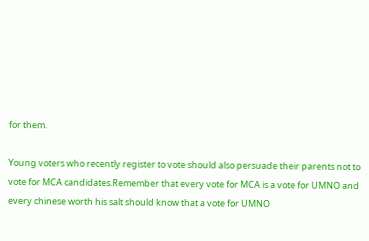for them.

Young voters who recently register to vote should also persuade their parents not to vote for MCA candidates.Remember that every vote for MCA is a vote for UMNO and every chinese worth his salt should know that a vote for UMNO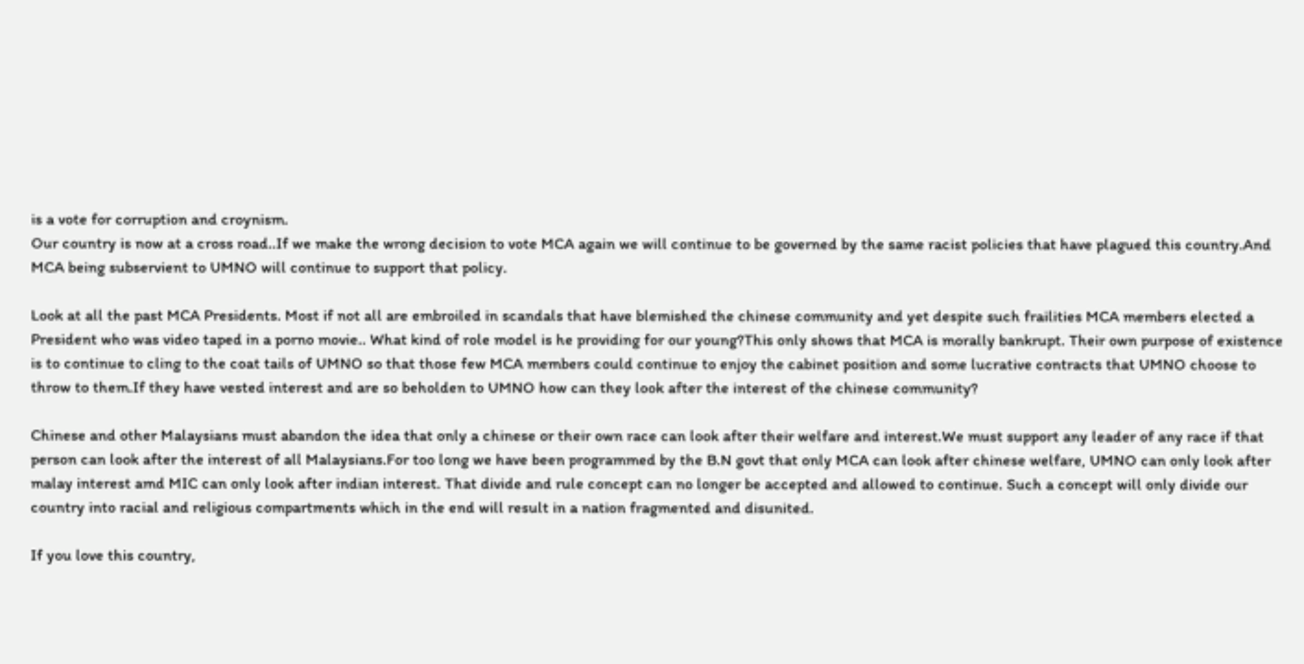is a vote for corruption and croynism.
Our country is now at a cross road..If we make the wrong decision to vote MCA again we will continue to be governed by the same racist policies that have plagued this country.And MCA being subservient to UMNO will continue to support that policy.

Look at all the past MCA Presidents. Most if not all are embroiled in scandals that have blemished the chinese community and yet despite such frailities MCA members elected a President who was video taped in a porno movie.. What kind of role model is he providing for our young?This only shows that MCA is morally bankrupt. Their own purpose of existence is to continue to cling to the coat tails of UMNO so that those few MCA members could continue to enjoy the cabinet position and some lucrative contracts that UMNO choose to throw to them.If they have vested interest and are so beholden to UMNO how can they look after the interest of the chinese community?

Chinese and other Malaysians must abandon the idea that only a chinese or their own race can look after their welfare and interest.We must support any leader of any race if that person can look after the interest of all Malaysians.For too long we have been programmed by the B.N govt that only MCA can look after chinese welfare, UMNO can only look after malay interest amd MIC can only look after indian interest. That divide and rule concept can no longer be accepted and allowed to continue. Such a concept will only divide our country into racial and religious compartments which in the end will result in a nation fragmented and disunited.

If you love this country,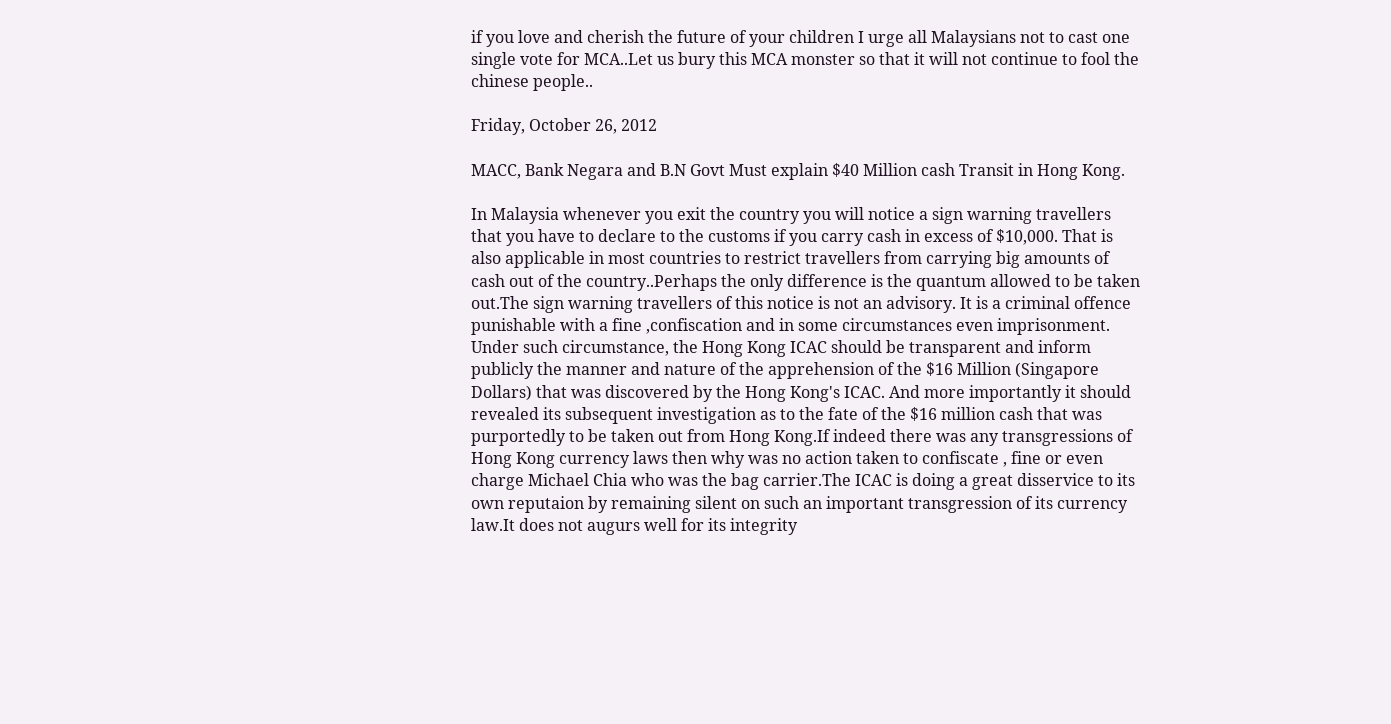if you love and cherish the future of your children I urge all Malaysians not to cast one single vote for MCA..Let us bury this MCA monster so that it will not continue to fool the chinese people..

Friday, October 26, 2012

MACC, Bank Negara and B.N Govt Must explain $40 Million cash Transit in Hong Kong.

In Malaysia whenever you exit the country you will notice a sign warning travellers that you have to declare to the customs if you carry cash in excess of $10,000. That is also applicable in most countries to restrict travellers from carrying big amounts of  cash out of the country..Perhaps the only difference is the quantum allowed to be taken out.The sign warning travellers of this notice is not an advisory. It is a criminal offence punishable with a fine ,confiscation and in some circumstances even imprisonment.
Under such circumstance, the Hong Kong ICAC should be transparent and inform publicly the manner and nature of the apprehension of the $16 Million (Singapore Dollars) that was discovered by the Hong Kong's ICAC. And more importantly it should revealed its subsequent investigation as to the fate of the $16 million cash that was purportedly to be taken out from Hong Kong.If indeed there was any transgressions of Hong Kong currency laws then why was no action taken to confiscate , fine or even charge Michael Chia who was the bag carrier.The ICAC is doing a great disservice to its own reputaion by remaining silent on such an important transgression of its currency law.It does not augurs well for its integrity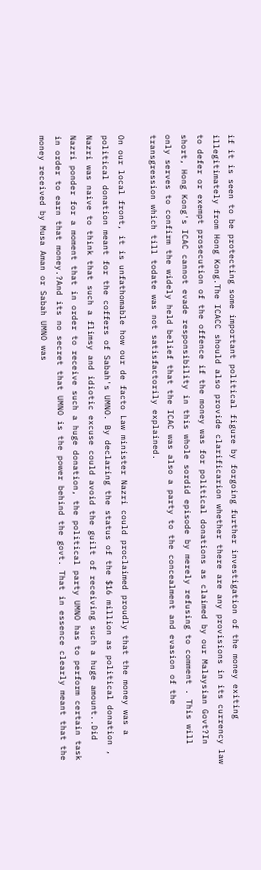if it is seen to be protecting some important political figure by forgoing further investigation of the money exiting illegitimately from Hong Kong.The ICACC should also provide clarificarion whether there are any provisions in its currency law to defer or exempt prosecution of the offence if the money was for political donations as claimed by our Malaysian Govt?In short, Hong Kong's ICAC cannot evade responsibility in this whole sordid episode by merely refusing to comment . This will only serves to confirm the widely held belief that the ICAC was also a party to the concealment and evasion of the transgression which till todate was not satisfactorily explained.

On our local front, it is unfathomable how our de facto Law minister Nazri could proclaimed proudly that the money was a political donation meant for the coffers of Sabah's UMNO. By declaring the status of the $16 million as political donation , Nazri was naive to think that such a flimsy and idiotic excuse could avoid the guilt of receiving such a huge amount..Did Nazri ponder for a moment that in order to receive such a huge donation, the political party UMNO has to perform certain task in order to earn that money.?And its no secret that UMNO is the power behind the govt. That in essence clearly meant that the money received by Musa Aman or Sabah UMNO was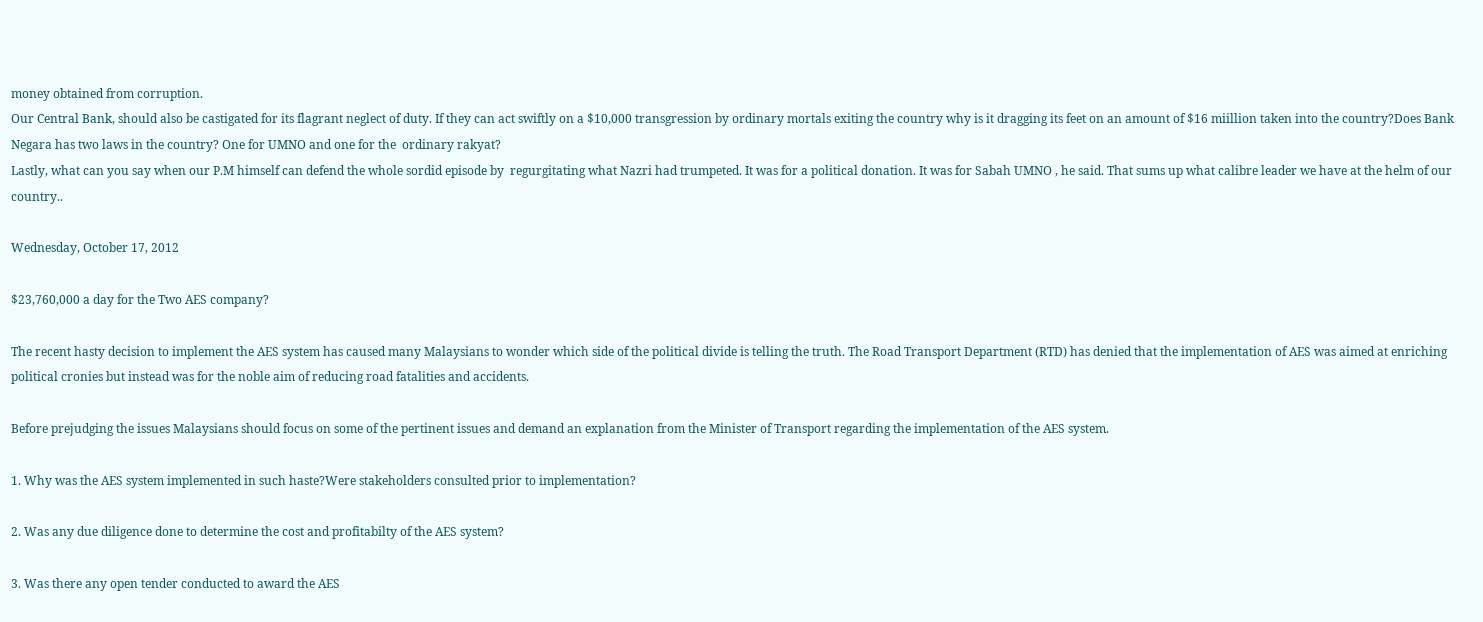money obtained from corruption.
Our Central Bank, should also be castigated for its flagrant neglect of duty. If they can act swiftly on a $10,000 transgression by ordinary mortals exiting the country why is it dragging its feet on an amount of $16 miillion taken into the country?Does Bank Negara has two laws in the country? One for UMNO and one for the  ordinary rakyat?
Lastly, what can you say when our P.M himself can defend the whole sordid episode by  regurgitating what Nazri had trumpeted. It was for a political donation. It was for Sabah UMNO , he said. That sums up what calibre leader we have at the helm of our country..

Wednesday, October 17, 2012

$23,760,000 a day for the Two AES company?

The recent hasty decision to implement the AES system has caused many Malaysians to wonder which side of the political divide is telling the truth. The Road Transport Department (RTD) has denied that the implementation of AES was aimed at enriching political cronies but instead was for the noble aim of reducing road fatalities and accidents.

Before prejudging the issues Malaysians should focus on some of the pertinent issues and demand an explanation from the Minister of Transport regarding the implementation of the AES system.

1. Why was the AES system implemented in such haste?Were stakeholders consulted prior to implementation?

2. Was any due diligence done to determine the cost and profitabilty of the AES system?

3. Was there any open tender conducted to award the AES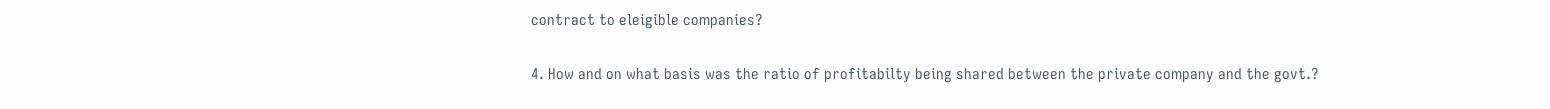contract to eleigible companies?

4. How and on what basis was the ratio of profitabilty being shared between the private company and the govt.?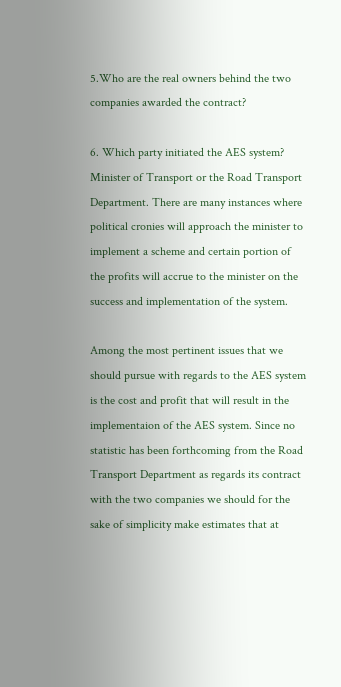5.Who are the real owners behind the two companies awarded the contract?

6. Which party initiated the AES system? Minister of Transport or the Road Transport Department. There are many instances where political cronies will approach the minister to implement a scheme and certain portion of the profits will accrue to the minister on the success and implementation of the system.

Among the most pertinent issues that we should pursue with regards to the AES system is the cost and profit that will result in the implementaion of the AES system. Since no statistic has been forthcoming from the Road Transport Department as regards its contract with the two companies we should for the sake of simplicity make estimates that at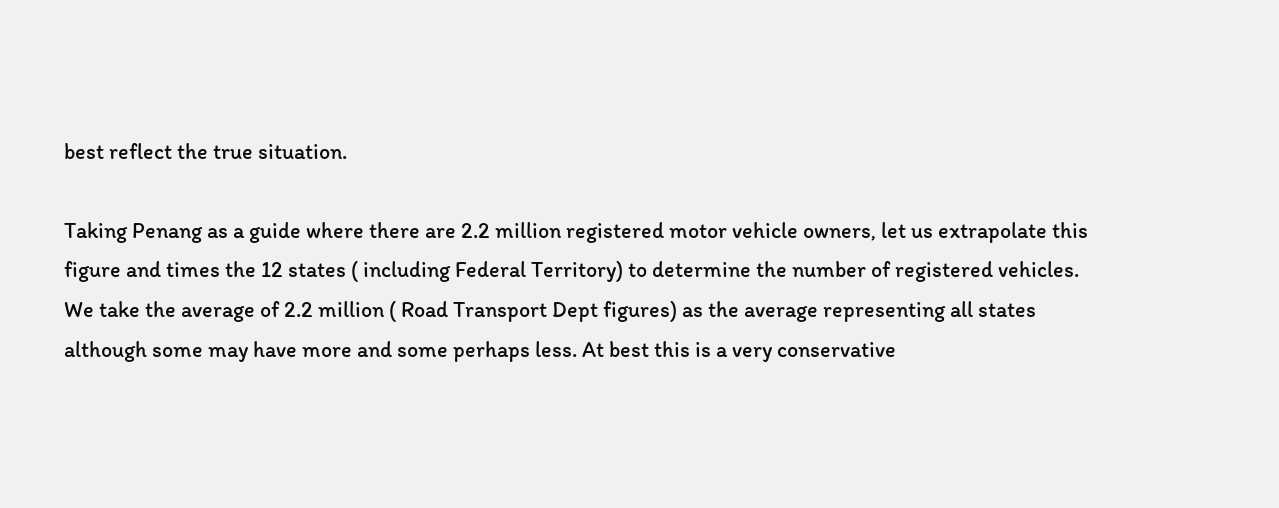best reflect the true situation.

Taking Penang as a guide where there are 2.2 million registered motor vehicle owners, let us extrapolate this figure and times the 12 states ( including Federal Territory) to determine the number of registered vehicles. We take the average of 2.2 million ( Road Transport Dept figures) as the average representing all states although some may have more and some perhaps less. At best this is a very conservative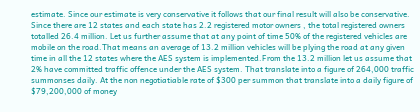estimate. Since our estimate is very conservative it follows that our final result will also be conservative. Since there are 12 states and each state has 2.2 registered motor owners , the total registered owners totalled 26.4 million. Let us further assume that at any point of time 50% of the registered vehicles are mobile on the road.That means an average of 13.2 million vehicles will be plying the road at any given time in all the 12 states where the AES system is implemented.From the 13.2 million let us assume that 2% have committed traffic offence under the AES system. That translate into a figure of 264,000 traffic summonses daily. At the non negotiatiable rate of $300 per summon that translate into a daily figure of $79,200,000 of money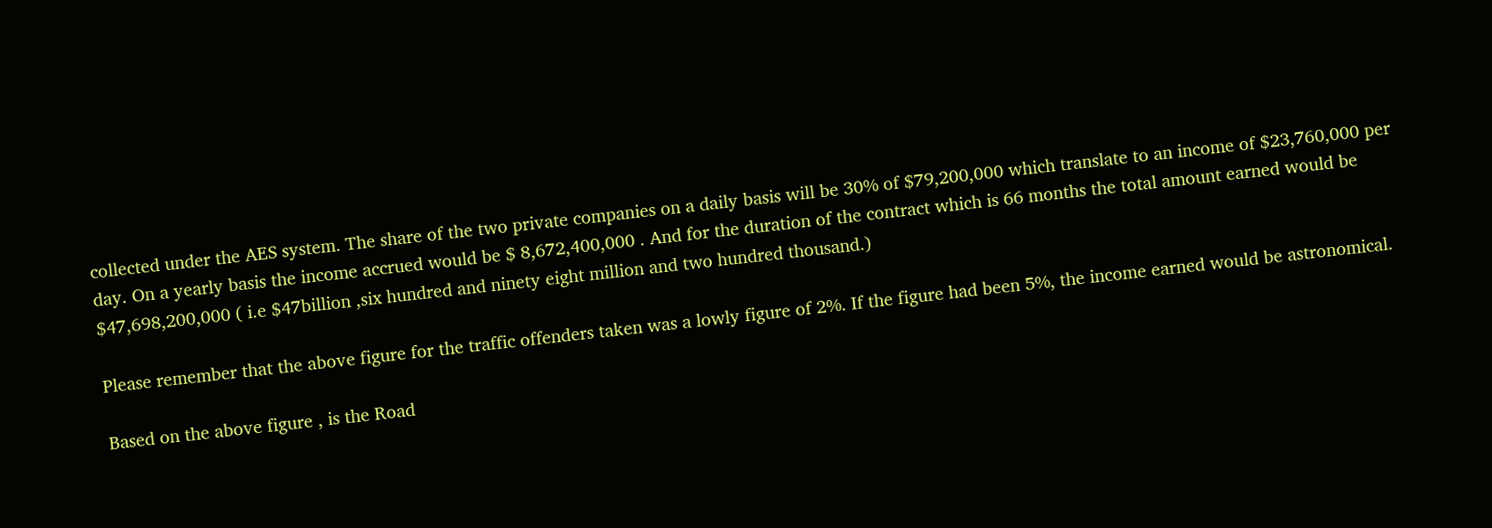collected under the AES system. The share of the two private companies on a daily basis will be 30% of $79,200,000 which translate to an income of $23,760,000 per day. On a yearly basis the income accrued would be $ 8,672,400,000 . And for the duration of the contract which is 66 months the total amount earned would be $47,698,200,000 ( i.e $47billion ,six hundred and ninety eight million and two hundred thousand.)

Please remember that the above figure for the traffic offenders taken was a lowly figure of 2%. If the figure had been 5%, the income earned would be astronomical.

Based on the above figure , is the Road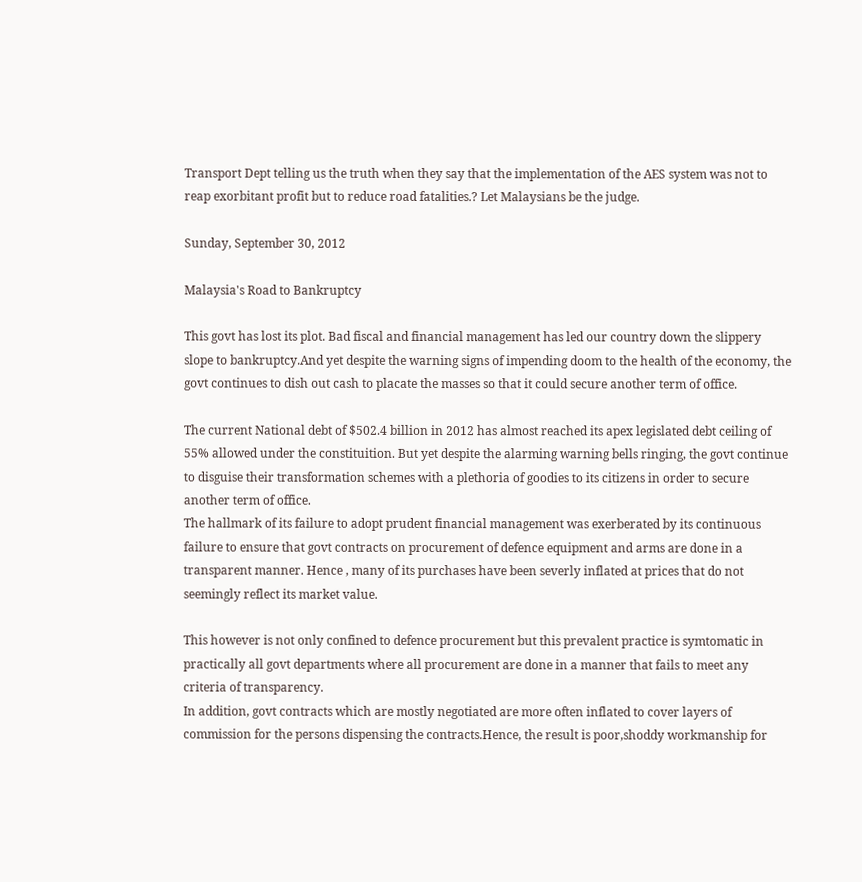Transport Dept telling us the truth when they say that the implementation of the AES system was not to reap exorbitant profit but to reduce road fatalities.? Let Malaysians be the judge.

Sunday, September 30, 2012

Malaysia's Road to Bankruptcy

This govt has lost its plot. Bad fiscal and financial management has led our country down the slippery slope to bankruptcy.And yet despite the warning signs of impending doom to the health of the economy, the govt continues to dish out cash to placate the masses so that it could secure another term of office.

The current National debt of $502.4 billion in 2012 has almost reached its apex legislated debt ceiling of 55% allowed under the constituition. But yet despite the alarming warning bells ringing, the govt continue to disguise their transformation schemes with a plethoria of goodies to its citizens in order to secure another term of office.
The hallmark of its failure to adopt prudent financial management was exerberated by its continuous failure to ensure that govt contracts on procurement of defence equipment and arms are done in a transparent manner. Hence , many of its purchases have been severly inflated at prices that do not seemingly reflect its market value.

This however is not only confined to defence procurement but this prevalent practice is symtomatic in practically all govt departments where all procurement are done in a manner that fails to meet any criteria of transparency.
In addition, govt contracts which are mostly negotiated are more often inflated to cover layers of commission for the persons dispensing the contracts.Hence, the result is poor,shoddy workmanship for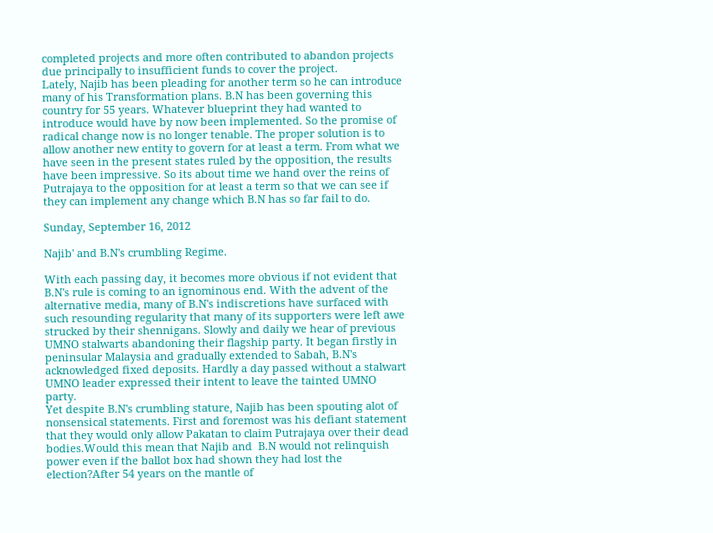completed projects and more often contributed to abandon projects due principally to insufficient funds to cover the project.
Lately, Najib has been pleading for another term so he can introduce many of his Transformation plans. B.N has been governing this country for 55 years. Whatever blueprint they had wanted to introduce would have by now been implemented. So the promise of radical change now is no longer tenable. The proper solution is to allow another new entity to govern for at least a term. From what we have seen in the present states ruled by the opposition, the results have been impressive. So its about time we hand over the reins of Putrajaya to the opposition for at least a term so that we can see if they can implement any change which B.N has so far fail to do.

Sunday, September 16, 2012

Najib' and B.N's crumbling Regime.

With each passing day, it becomes more obvious if not evident that B.N's rule is coming to an ignominous end. With the advent of the alternative media, many of B.N's indiscretions have surfaced with such resounding regularity that many of its supporters were left awe strucked by their shennigans. Slowly and daily we hear of previous UMNO stalwarts abandoning their flagship party. It began firstly in peninsular Malaysia and gradually extended to Sabah, B.N's acknowledged fixed deposits. Hardly a day passed without a stalwart UMNO leader expressed their intent to leave the tainted UMNO party.
Yet despite B.N's crumbling stature, Najib has been spouting alot of nonsensical statements. First and foremost was his defiant statement that they would only allow Pakatan to claim Putrajaya over their dead bodies.Would this mean that Najib and  B.N would not relinquish power even if the ballot box had shown they had lost the election?After 54 years on the mantle of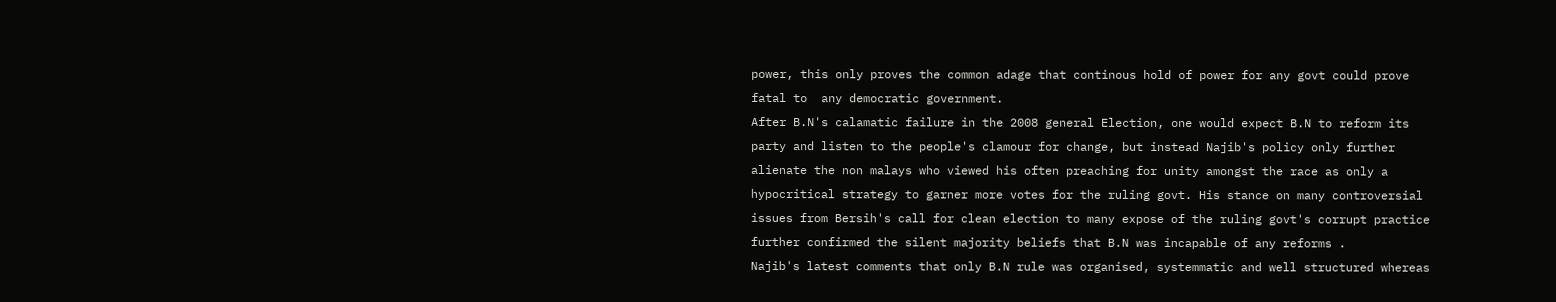power, this only proves the common adage that continous hold of power for any govt could prove fatal to  any democratic government.
After B.N's calamatic failure in the 2008 general Election, one would expect B.N to reform its party and listen to the people's clamour for change, but instead Najib's policy only further alienate the non malays who viewed his often preaching for unity amongst the race as only a hypocritical strategy to garner more votes for the ruling govt. His stance on many controversial issues from Bersih's call for clean election to many expose of the ruling govt's corrupt practice further confirmed the silent majority beliefs that B.N was incapable of any reforms .
Najib's latest comments that only B.N rule was organised, systemmatic and well structured whereas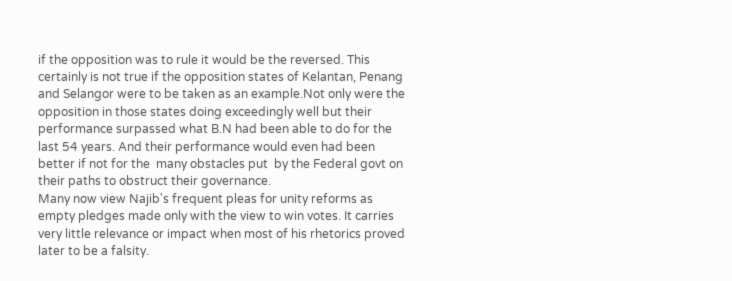if the opposition was to rule it would be the reversed. This certainly is not true if the opposition states of Kelantan, Penang and Selangor were to be taken as an example.Not only were the opposition in those states doing exceedingly well but their performance surpassed what B.N had been able to do for the last 54 years. And their performance would even had been better if not for the  many obstacles put  by the Federal govt on their paths to obstruct their governance.
Many now view Najib's frequent pleas for unity reforms as empty pledges made only with the view to win votes. It carries very little relevance or impact when most of his rhetorics proved later to be a falsity.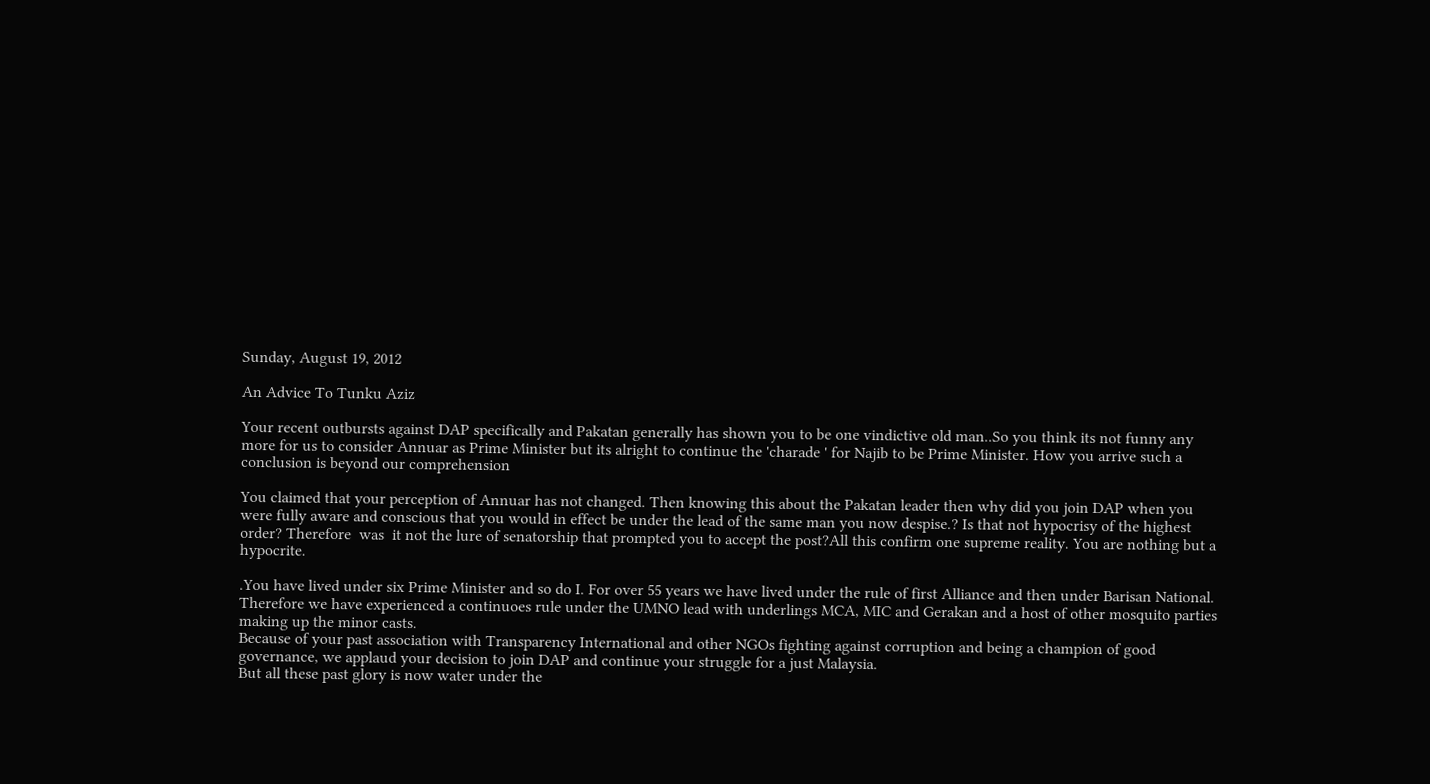Sunday, August 19, 2012

An Advice To Tunku Aziz

Your recent outbursts against DAP specifically and Pakatan generally has shown you to be one vindictive old man..So you think its not funny any more for us to consider Annuar as Prime Minister but its alright to continue the 'charade ' for Najib to be Prime Minister. How you arrive such a conclusion is beyond our comprehension

You claimed that your perception of Annuar has not changed. Then knowing this about the Pakatan leader then why did you join DAP when you were fully aware and conscious that you would in effect be under the lead of the same man you now despise.? Is that not hypocrisy of the highest order? Therefore  was  it not the lure of senatorship that prompted you to accept the post?All this confirm one supreme reality. You are nothing but a hypocrite.

.You have lived under six Prime Minister and so do I. For over 55 years we have lived under the rule of first Alliance and then under Barisan National. Therefore we have experienced a continuoes rule under the UMNO lead with underlings MCA, MIC and Gerakan and a host of other mosquito parties making up the minor casts.
Because of your past association with Transparency International and other NGOs fighting against corruption and being a champion of good governance, we applaud your decision to join DAP and continue your struggle for a just Malaysia.
But all these past glory is now water under the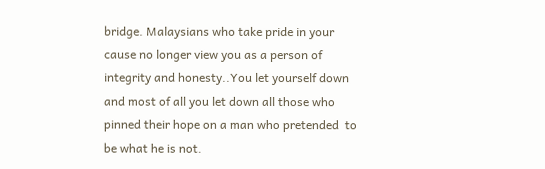bridge. Malaysians who take pride in your cause no longer view you as a person of integrity and honesty..You let yourself down and most of all you let down all those who pinned their hope on a man who pretended  to be what he is not.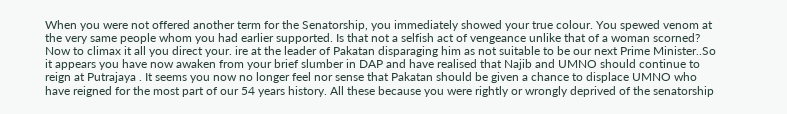When you were not offered another term for the Senatorship, you immediately showed your true colour. You spewed venom at the very same people whom you had earlier supported. Is that not a selfish act of vengeance unlike that of a woman scorned?
Now to climax it all you direct your. ire at the leader of Pakatan disparaging him as not suitable to be our next Prime Minister..So it appears you have now awaken from your brief slumber in DAP and have realised that Najib and UMNO should continue to reign at Putrajaya . It seems you now no longer feel nor sense that Pakatan should be given a chance to displace UMNO who have reigned for the most part of our 54 years history. All these because you were rightly or wrongly deprived of the senatorship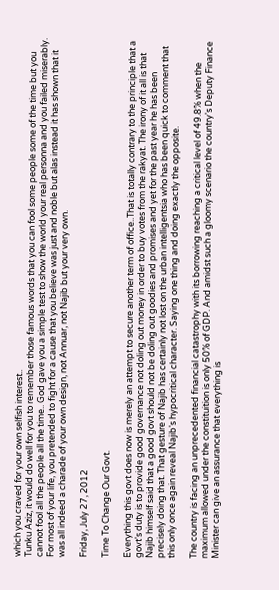which you craved for your own selfish interest..
Tunku Aziz, it would do well for you to remember those famous words that you can fool some people some of the time but you cannot fool all the people all the time.. God gave you a simple test to show the world your real personna and you failed miserably. For most of your life, you pretended to fight for a cause that you believe was just and noble but alas instead it has shown that it was all indeed a charade of your own design, not Annuar, not Najib but your very own.

Friday, July 27, 2012

Time To Change Our Govt.

Everything this govt does now is merely an attempt to secure another term of office..That is totally contrary to the principle that a govt's duty is to provide good governance not doling out money in order to buy votes from the rakyat. The irony of it all is that Najib himself said that a good govt should not be doling out goodies and promises and yet for the past year he has been precisely doing that. That gesture of Najib has certainly not lost on the urban intelligentsia who has been quick to comment that this only once again reveal Najib's hypocritical character. Saying one thing and doing exactly the opposite.

The country is facing an unprecedented financial catastrophy with its borrowing reaching a critical level of 49.8% when the maximum allowed under the constituition is only 50% of GDP. And amidst such a gloomy scenario the country's Deputy Finance Minister can give an assurance that everything is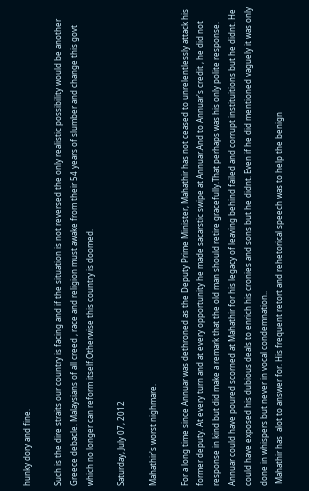hunky dory and fine.

Such is the dire straits our country is facing and if the situation is not reversed the only realistic possibility would be another Greece debacle. Malaysians of all creed , race and religion must awake from their 54 years of slumber and change this govt which no longer can reform itself.Otherwise this country is doomed.

Saturday, July 07, 2012

Mahathir's worst nighmare.

For a long time since Annuar was dethroned as the Deputy Prime Minister, Mahathir has not ceased to unrelentlessly attack his former deputy. At every turn and at every opportunity he made sacarstic swipe at Annuar.And to Annuar's credit , he did not response in kind but did make a remark that the old man should retire gracefully.That perhaps was his only polite response.
Annuar could have poured scorned at Mahathir for his legacy of leaving behind failed and corrupt instituitions but he didnt. He could have exposed his dubious deals to enrich his cronies and sons but he didnt. Even if he did mentioned vaguely it was only done in whispers but never in vocal condemnation..
 Mahathir has  alot to answer for. His frequent retort and rehetorical speech was to help the benign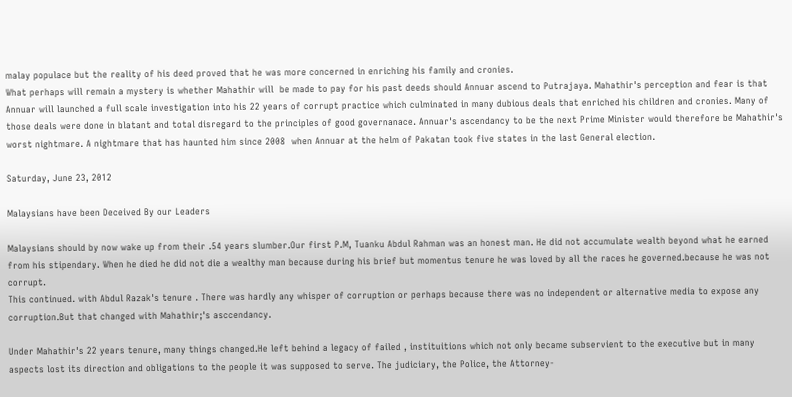malay populace but the reality of his deed proved that he was more concerned in enriching his family and cronies.
What perhaps will remain a mystery is whether Mahathir will  be made to pay for his past deeds should Annuar ascend to Putrajaya. Mahathir's perception and fear is that Annuar will launched a full scale investigation into his 22 years of corrupt practice which culminated in many dubious deals that enriched his children and cronies. Many of those deals were done in blatant and total disregard to the principles of good governanace. Annuar's ascendancy to be the next Prime Minister would therefore be Mahathir's worst nightmare. A nightmare that has haunted him since 2008  when Annuar at the helm of Pakatan took five states in the last General election.

Saturday, June 23, 2012

Malaysians have been Deceived By our Leaders

Malaysians should by now wake up from their .54 years slumber.Our first P.M, Tuanku Abdul Rahman was an honest man. He did not accumulate wealth beyond what he earned from his stipendary. When he died he did not die a wealthy man because during his brief but momentus tenure he was loved by all the races he governed.because he was not corrupt.
This continued. with Abdul Razak's tenure . There was hardly any whisper of corruption or perhaps because there was no independent or alternative media to expose any corruption.But that changed with Mahathir;'s asccendancy.

Under Mahathir's 22 years tenure, many things changed.He left behind a legacy of failed , instituitions which not only became subservient to the executive but in many aspects lost its direction and obligations to the people it was supposed to serve. The judiciary, the Police, the Attorney-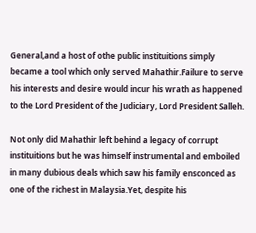General,and a host of othe public instituitions simply became a tool which only served Mahathir.Failure to serve his interests and desire would incur his wrath as happened to the Lord President of the Judiciary, Lord President Salleh.

Not only did Mahathir left behind a legacy of corrupt instituitions but he was himself instrumental and emboiled in many dubious deals which saw his family ensconced as one of the richest in Malaysia.Yet, despite his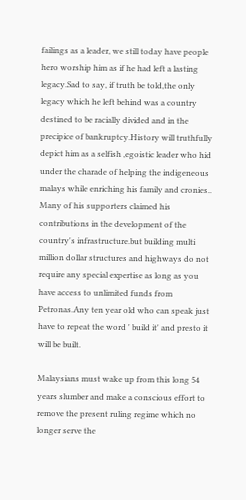failings as a leader, we still today have people hero worship him as if he had left a lasting legacy.Sad to say, if truth be told,the only legacy which he left behind was a country destined to be racially divided and in the precipice of bankruptcy.History will truthfully depict him as a selfish ,egoistic leader who hid under the charade of helping the indigeneous malays while enriching his family and cronies.. Many of his supporters claimed his contributions in the development of the country's infrastructure.but building multi million dollar structures and highways do not require any special expertise as long as you have access to unlimited funds from Petronas.Any ten year old who can speak just have to repeat the word ' build it' and presto it will be built.

Malaysians must wake up from this long 54 years slumber and make a conscious effort to remove the present ruling regime which no longer serve the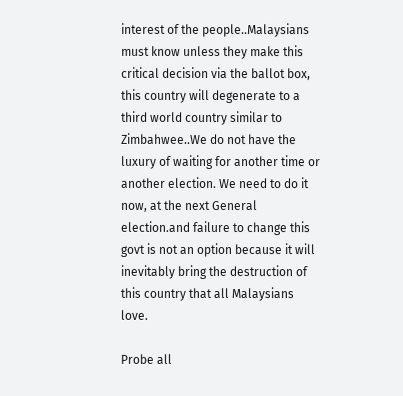interest of the people..Malaysians must know unless they make this critical decision via the ballot box, this country will degenerate to a third world country similar to Zimbahwee..We do not have the luxury of waiting for another time or another election. We need to do it now, at the next General election.and failure to change this govt is not an option because it will inevitably bring the destruction of this country that all Malaysians love.

Probe all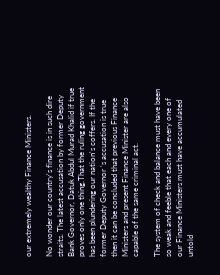our extremely wealthy Finance Ministers.

No wonder our country's finance is in such dire straits. The latest accusation by former Deputy Bank Governor, Datuk Abdul Murad Khalid if true proves only one thing.That the ruling government has been plundering our nation's coffers. If the former Deputy Governor 's accusation is true then it can be concluded that previous Finance Ministers and present Finance Minister are also capable of the same criminal act.

The system of check and balance must have been so weak and feeble that each and every one of our Finance Ministers must have accumulated untold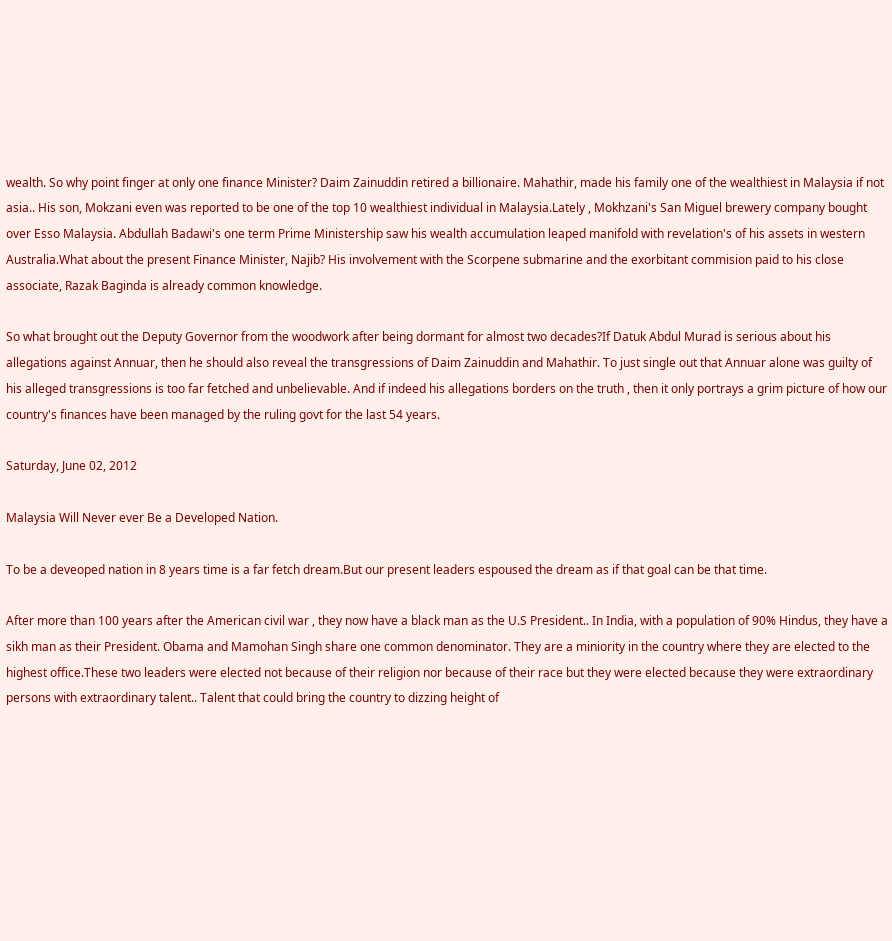wealth. So why point finger at only one finance Minister? Daim Zainuddin retired a billionaire. Mahathir, made his family one of the wealthiest in Malaysia if not asia.. His son, Mokzani even was reported to be one of the top 10 wealthiest individual in Malaysia.Lately , Mokhzani's San Miguel brewery company bought over Esso Malaysia. Abdullah Badawi's one term Prime Ministership saw his wealth accumulation leaped manifold with revelation's of his assets in western Australia.What about the present Finance Minister, Najib? His involvement with the Scorpene submarine and the exorbitant commision paid to his close associate, Razak Baginda is already common knowledge.

So what brought out the Deputy Governor from the woodwork after being dormant for almost two decades?If Datuk Abdul Murad is serious about his allegations against Annuar, then he should also reveal the transgressions of Daim Zainuddin and Mahathir. To just single out that Annuar alone was guilty of his alleged transgressions is too far fetched and unbelievable. And if indeed his allegations borders on the truth , then it only portrays a grim picture of how our country's finances have been managed by the ruling govt for the last 54 years.

Saturday, June 02, 2012

Malaysia Will Never ever Be a Developed Nation.

To be a deveoped nation in 8 years time is a far fetch dream.But our present leaders espoused the dream as if that goal can be that time.

After more than 100 years after the American civil war , they now have a black man as the U.S President.. In India, with a population of 90% Hindus, they have a sikh man as their President. Obama and Mamohan Singh share one common denominator. They are a miniority in the country where they are elected to the highest office.These two leaders were elected not because of their religion nor because of their race but they were elected because they were extraordinary persons with extraordinary talent.. Talent that could bring the country to dizzing height of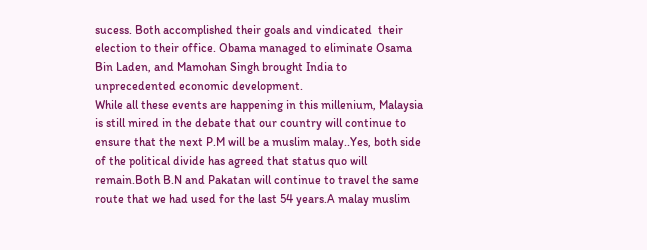sucess. Both accomplished their goals and vindicated  their election to their office. Obama managed to eliminate Osama Bin Laden, and Mamohan Singh brought India to unprecedented economic development.
While all these events are happening in this millenium, Malaysia is still mired in the debate that our country will continue to ensure that the next P.M will be a muslim malay..Yes, both side of the political divide has agreed that status quo will remain.Both B.N and Pakatan will continue to travel the same route that we had used for the last 54 years.A malay muslim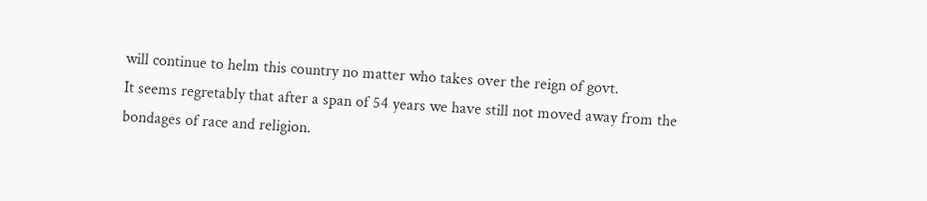will continue to helm this country no matter who takes over the reign of govt.
It seems regretably that after a span of 54 years we have still not moved away from the bondages of race and religion.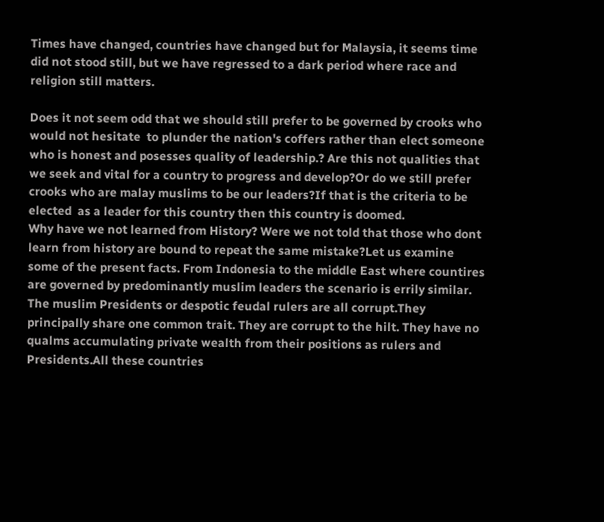Times have changed, countries have changed but for Malaysia, it seems time did not stood still, but we have regressed to a dark period where race and religion still matters.

Does it not seem odd that we should still prefer to be governed by crooks who would not hesitate  to plunder the nation's coffers rather than elect someone who is honest and posesses quality of leadership.? Are this not qualities that we seek and vital for a country to progress and develop?Or do we still prefer crooks who are malay muslims to be our leaders?If that is the criteria to be elected  as a leader for this country then this country is doomed.
Why have we not learned from History? Were we not told that those who dont learn from history are bound to repeat the same mistake?Let us examine some of the present facts. From Indonesia to the middle East where countires are governed by predominantly muslim leaders the scenario is errily similar. The muslim Presidents or despotic feudal rulers are all corrupt.They principally share one common trait. They are corrupt to the hilt. They have no qualms accumulating private wealth from their positions as rulers and Presidents.All these countries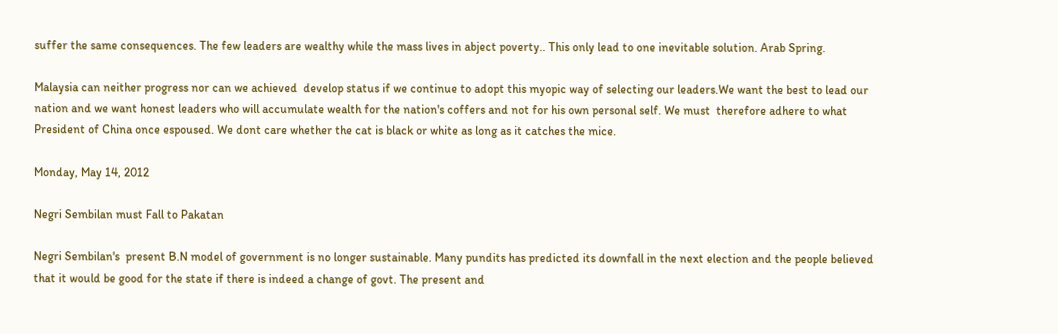suffer the same consequences. The few leaders are wealthy while the mass lives in abject poverty.. This only lead to one inevitable solution. Arab Spring.

Malaysia can neither progress nor can we achieved  develop status if we continue to adopt this myopic way of selecting our leaders.We want the best to lead our nation and we want honest leaders who will accumulate wealth for the nation's coffers and not for his own personal self. We must  therefore adhere to what President of China once espoused. We dont care whether the cat is black or white as long as it catches the mice.

Monday, May 14, 2012

Negri Sembilan must Fall to Pakatan

Negri Sembilan's  present B.N model of government is no longer sustainable. Many pundits has predicted its downfall in the next election and the people believed that it would be good for the state if there is indeed a change of govt. The present and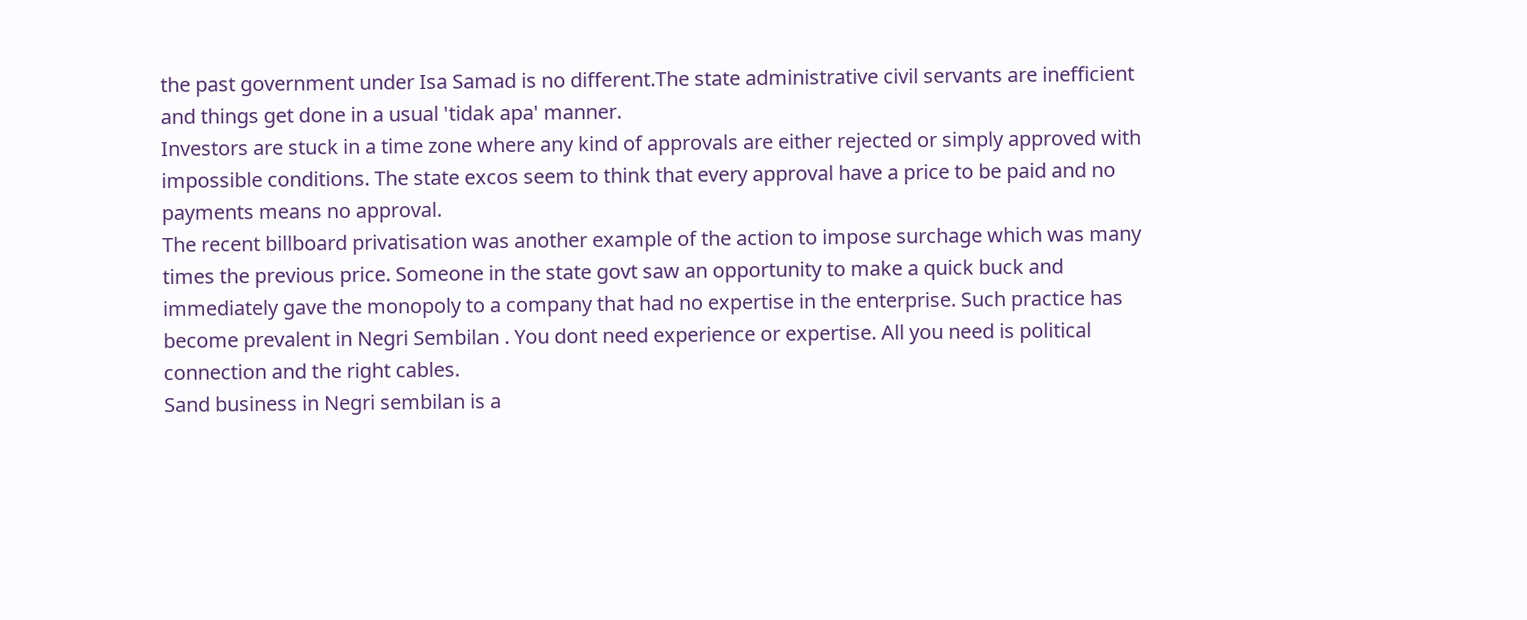the past government under Isa Samad is no different.The state administrative civil servants are inefficient and things get done in a usual 'tidak apa' manner.
Investors are stuck in a time zone where any kind of approvals are either rejected or simply approved with impossible conditions. The state excos seem to think that every approval have a price to be paid and no payments means no approval.
The recent billboard privatisation was another example of the action to impose surchage which was many times the previous price. Someone in the state govt saw an opportunity to make a quick buck and immediately gave the monopoly to a company that had no expertise in the enterprise. Such practice has become prevalent in Negri Sembilan . You dont need experience or expertise. All you need is political connection and the right cables.
Sand business in Negri sembilan is a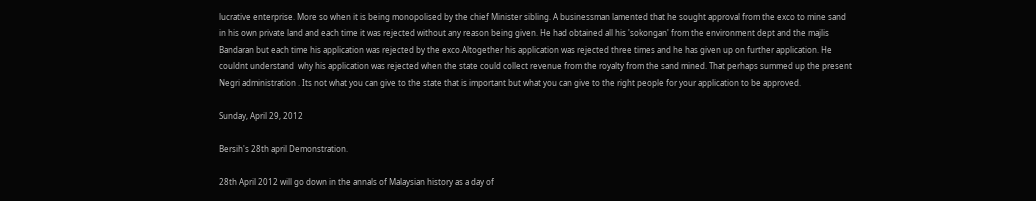lucrative enterprise. More so when it is being monopolised by the chief Minister sibling. A businessman lamented that he sought approval from the exco to mine sand in his own private land and each time it was rejected without any reason being given. He had obtained all his 'sokongan' from the environment dept and the majlis Bandaran but each time his application was rejected by the exco.Altogether his application was rejected three times and he has given up on further application. He couldnt understand  why his application was rejected when the state could collect revenue from the royalty from the sand mined. That perhaps summed up the present Negri administration . Its not what you can give to the state that is important but what you can give to the right people for your application to be approved.

Sunday, April 29, 2012

Bersih's 28th april Demonstration.

28th April 2012 will go down in the annals of Malaysian history as a day of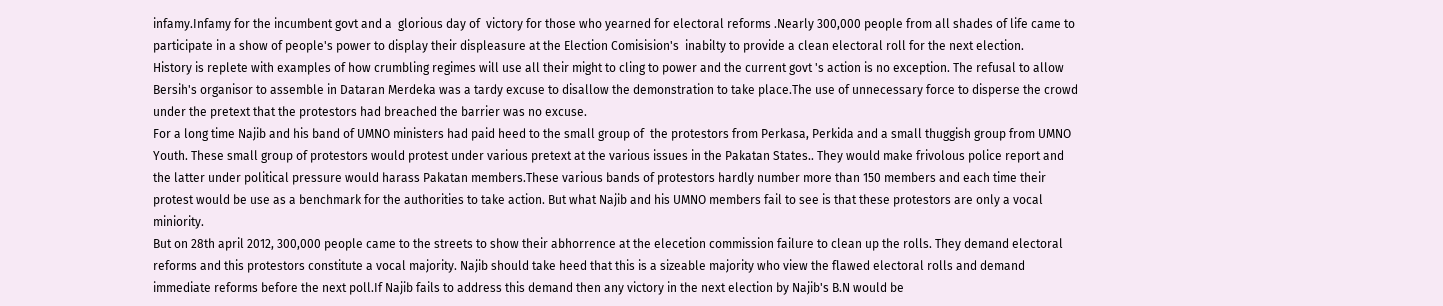infamy.Infamy for the incumbent govt and a  glorious day of  victory for those who yearned for electoral reforms .Nearly 300,000 people from all shades of life came to participate in a show of people's power to display their displeasure at the Election Comisision's  inabilty to provide a clean electoral roll for the next election.
History is replete with examples of how crumbling regimes will use all their might to cling to power and the current govt 's action is no exception. The refusal to allow Bersih's organisor to assemble in Dataran Merdeka was a tardy excuse to disallow the demonstration to take place.The use of unnecessary force to disperse the crowd under the pretext that the protestors had breached the barrier was no excuse.
For a long time Najib and his band of UMNO ministers had paid heed to the small group of  the protestors from Perkasa, Perkida and a small thuggish group from UMNO Youth. These small group of protestors would protest under various pretext at the various issues in the Pakatan States.. They would make frivolous police report and the latter under political pressure would harass Pakatan members.These various bands of protestors hardly number more than 150 members and each time their protest would be use as a benchmark for the authorities to take action. But what Najib and his UMNO members fail to see is that these protestors are only a vocal miniority.
But on 28th april 2012, 300,000 people came to the streets to show their abhorrence at the elecetion commission failure to clean up the rolls. They demand electoral reforms and this protestors constitute a vocal majority. Najib should take heed that this is a sizeable majority who view the flawed electoral rolls and demand immediate reforms before the next poll.If Najib fails to address this demand then any victory in the next election by Najib's B.N would be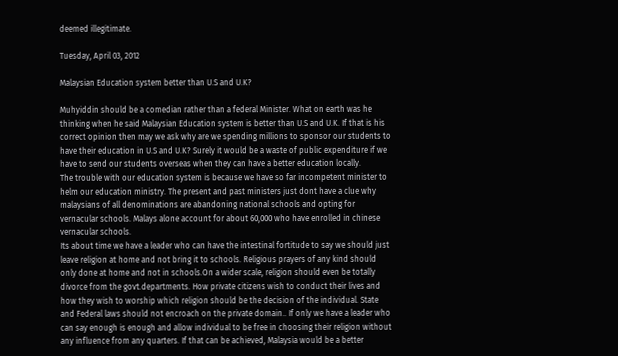deemed illegitimate.

Tuesday, April 03, 2012

Malaysian Education system better than U.S and U.K?

Muhyiddin should be a comedian rather than a federal Minister. What on earth was he thinking when he said Malaysian Education system is better than U.S and U.K. If that is his correct opinion then may we ask why are we spending millions to sponsor our students to have their education in U.S and U.K? Surely it would be a waste of public expenditure if we have to send our students overseas when they can have a better education locally.
The trouble with our education system is because we have so far incompetent minister to helm our education ministry. The present and past ministers just dont have a clue why malaysians of all denominations are abandoning national schools and opting for vernacular schools. Malays alone account for about 60,000 who have enrolled in chinese vernacular schools.
Its about time we have a leader who can have the intestinal fortitude to say we should just leave religion at home and not bring it to schools. Religious prayers of any kind should only done at home and not in schools.On a wider scale, religion should even be totally divorce from the govt.departments. How private citizens wish to conduct their lives and how they wish to worship which religion should be the decision of the individual. State and Federal laws should not encroach on the private domain.. If only we have a leader who can say enough is enough and allow individual to be free in choosing their religion without any influence from any quarters. If that can be achieved, Malaysia would be a better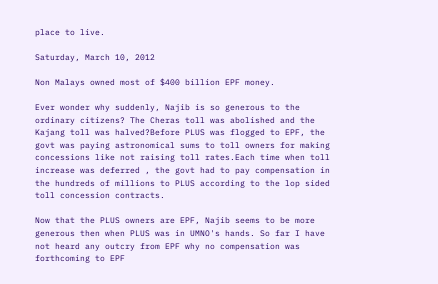place to live.

Saturday, March 10, 2012

Non Malays owned most of $400 billion EPF money.

Ever wonder why suddenly, Najib is so generous to the ordinary citizens? The Cheras toll was abolished and the Kajang toll was halved?Before PLUS was flogged to EPF, the govt was paying astronomical sums to toll owners for making concessions like not raising toll rates.Each time when toll increase was deferred , the govt had to pay compensation in the hundreds of millions to PLUS according to the lop sided toll concession contracts.

Now that the PLUS owners are EPF, Najib seems to be more generous then when PLUS was in UMNO's hands. So far I have not heard any outcry from EPF why no compensation was forthcoming to EPF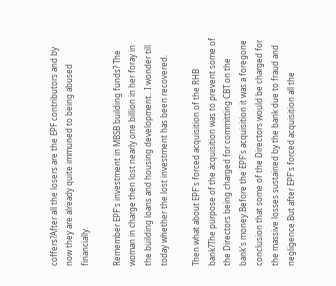coffers?After all the losers are the EPF contributors and by now they are already quite immuned to being abused financially.

Remember EPF's investment in MBSB building funds? The woman in charge then lost nearly one billion in her foray in the building loans and housing development.. I wonder till today whether the lost investment has been recovered.

Then what about EPF's forced acquisition of the RHB bank?The purpose of the acquisition was to prevent some of the Directors being charged for committing CBT on the bank's money.Before the EPF's acquisition it was a foregone conclusion that some of the Directors would be charged for the massive losses sustained by the bank due to fraud and negligence.But after EPF's forced acquisition all the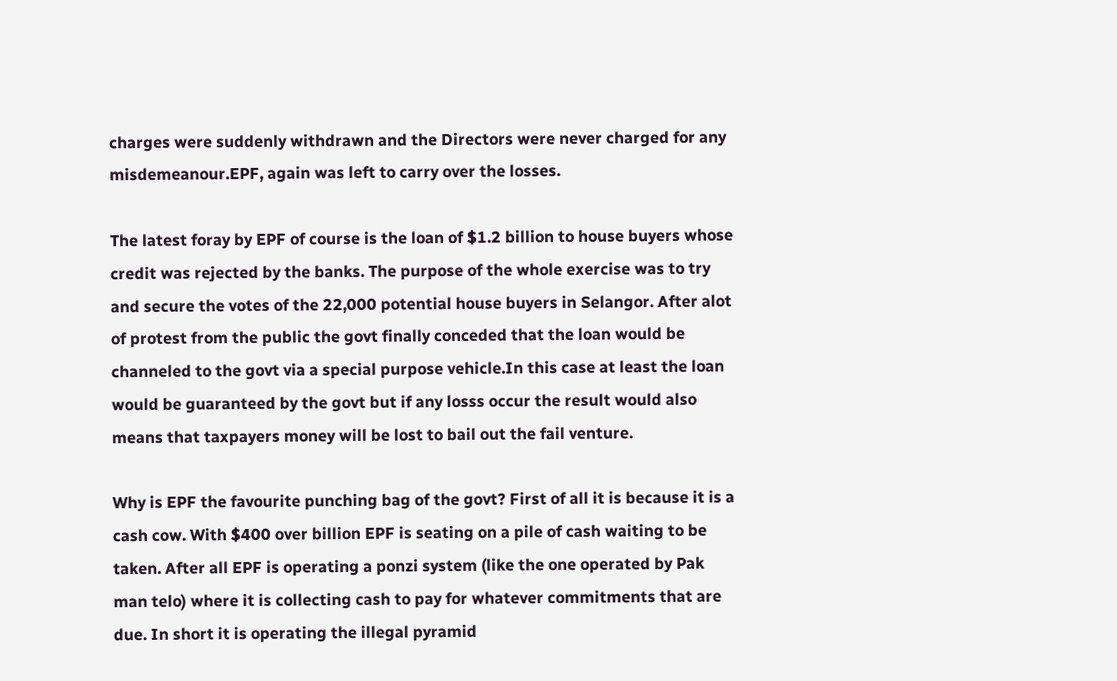charges were suddenly withdrawn and the Directors were never charged for any misdemeanour.EPF, again was left to carry over the losses.

The latest foray by EPF of course is the loan of $1.2 billion to house buyers whose credit was rejected by the banks. The purpose of the whole exercise was to try and secure the votes of the 22,000 potential house buyers in Selangor. After alot of protest from the public the govt finally conceded that the loan would be channeled to the govt via a special purpose vehicle.In this case at least the loan would be guaranteed by the govt but if any losss occur the result would also means that taxpayers money will be lost to bail out the fail venture.

Why is EPF the favourite punching bag of the govt? First of all it is because it is a cash cow. With $400 over billion EPF is seating on a pile of cash waiting to be taken. After all EPF is operating a ponzi system (like the one operated by Pak man telo) where it is collecting cash to pay for whatever commitments that are due. In short it is operating the illegal pyramid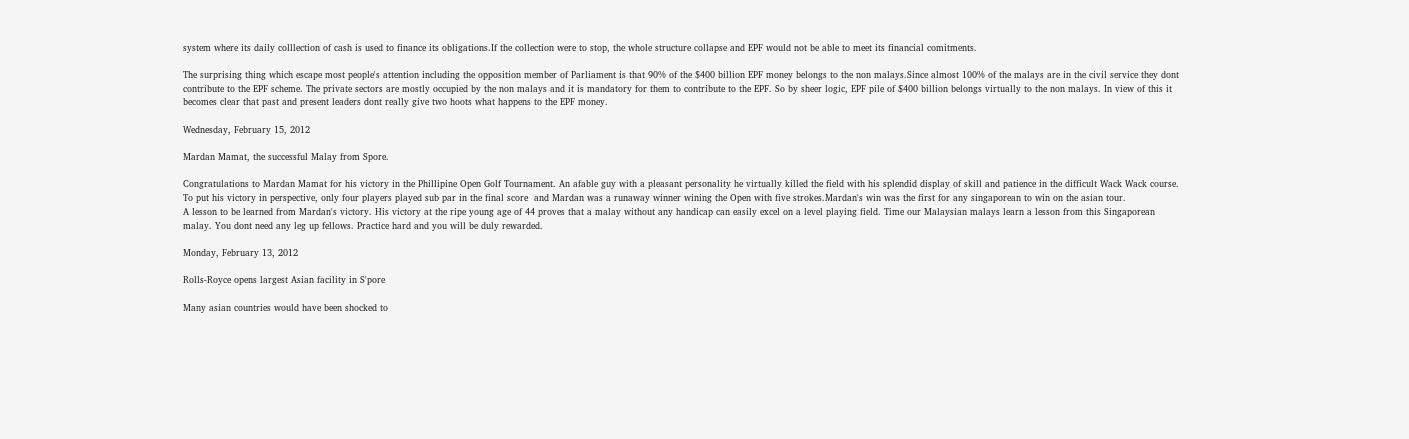system where its daily colllection of cash is used to finance its obligations.If the collection were to stop, the whole structure collapse and EPF would not be able to meet its financial comitments.

The surprising thing which escape most people's attention including the opposition member of Parliament is that 90% of the $400 billion EPF money belongs to the non malays.Since almost 100% of the malays are in the civil service they dont contribute to the EPF scheme. The private sectors are mostly occupied by the non malays and it is mandatory for them to contribute to the EPF. So by sheer logic, EPF pile of $400 billion belongs virtually to the non malays. In view of this it becomes clear that past and present leaders dont really give two hoots what happens to the EPF money.

Wednesday, February 15, 2012

Mardan Mamat, the successful Malay from Spore.

Congratulations to Mardan Mamat for his victory in the Phillipine Open Golf Tournament. An afable guy with a pleasant personality he virtually killed the field with his splendid display of skill and patience in the difficult Wack Wack course. To put his victory in perspective, only four players played sub par in the final score  and Mardan was a runaway winner wining the Open with five strokes.Mardan's win was the first for any singaporean to win on the asian tour.
A lesson to be learned from Mardan's victory. His victory at the ripe young age of 44 proves that a malay without any handicap can easily excel on a level playing field. Time our Malaysian malays learn a lesson from this Singaporean malay. You dont need any leg up fellows. Practice hard and you will be duly rewarded.

Monday, February 13, 2012

Rolls-Royce opens largest Asian facility in S'pore

Many asian countries would have been shocked to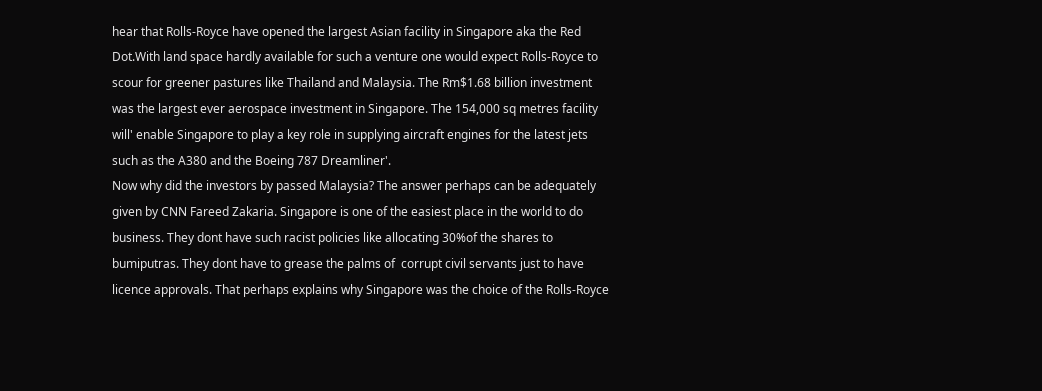hear that Rolls-Royce have opened the largest Asian facility in Singapore aka the Red Dot.With land space hardly available for such a venture one would expect Rolls-Royce to scour for greener pastures like Thailand and Malaysia. The Rm$1.68 billion investment was the largest ever aerospace investment in Singapore. The 154,000 sq metres facility will' enable Singapore to play a key role in supplying aircraft engines for the latest jets such as the A380 and the Boeing 787 Dreamliner'.
Now why did the investors by passed Malaysia? The answer perhaps can be adequately given by CNN Fareed Zakaria. Singapore is one of the easiest place in the world to do business. They dont have such racist policies like allocating 30%of the shares to bumiputras. They dont have to grease the palms of  corrupt civil servants just to have licence approvals. That perhaps explains why Singapore was the choice of the Rolls-Royce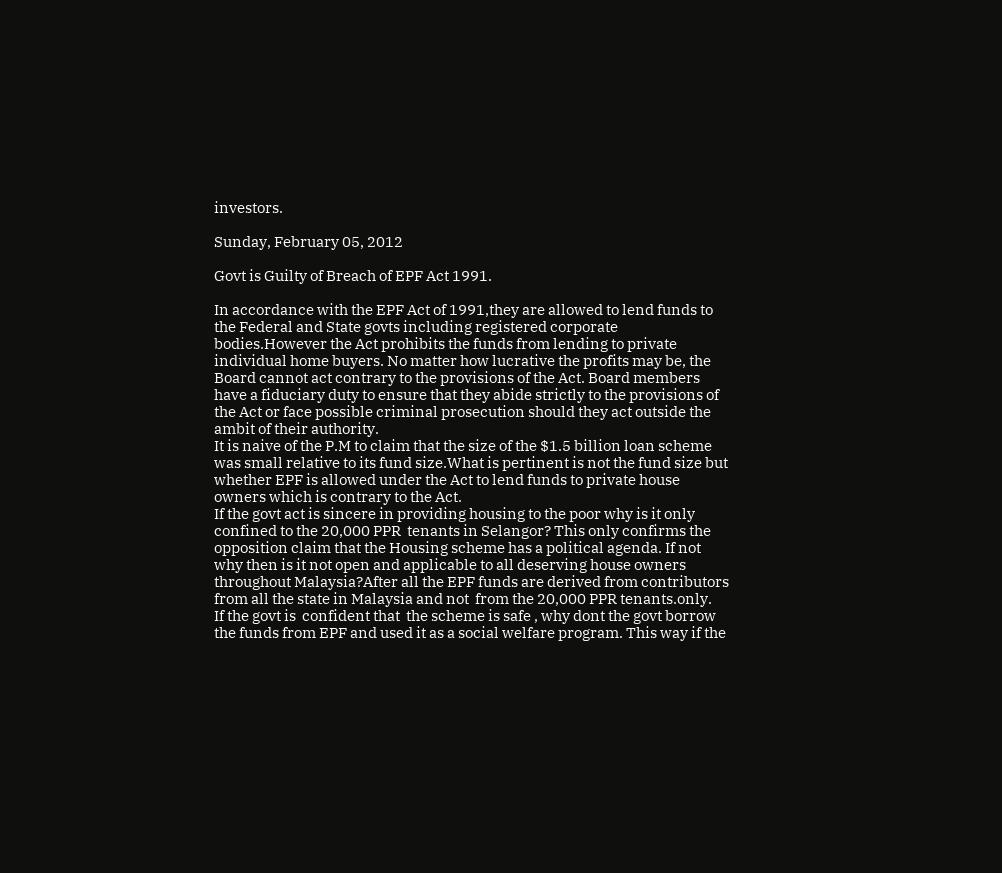investors.

Sunday, February 05, 2012

Govt is Guilty of Breach of EPF Act 1991.

In accordance with the EPF Act of 1991,they are allowed to lend funds to the Federal and State govts including registered corporate bodies.However the Act prohibits the funds from lending to private individual home buyers. No matter how lucrative the profits may be, the Board cannot act contrary to the provisions of the Act. Board members have a fiduciary duty to ensure that they abide strictly to the provisions of the Act or face possible criminal prosecution should they act outside the ambit of their authority.
It is naive of the P.M to claim that the size of the $1.5 billion loan scheme was small relative to its fund size.What is pertinent is not the fund size but whether EPF is allowed under the Act to lend funds to private house owners which is contrary to the Act.
If the govt act is sincere in providing housing to the poor why is it only confined to the 20,000 PPR  tenants in Selangor? This only confirms the opposition claim that the Housing scheme has a political agenda. If not why then is it not open and applicable to all deserving house owners throughout Malaysia?After all the EPF funds are derived from contributors from all the state in Malaysia and not  from the 20,000 PPR tenants.only.
If the govt is  confident that  the scheme is safe , why dont the govt borrow the funds from EPF and used it as a social welfare program. This way if the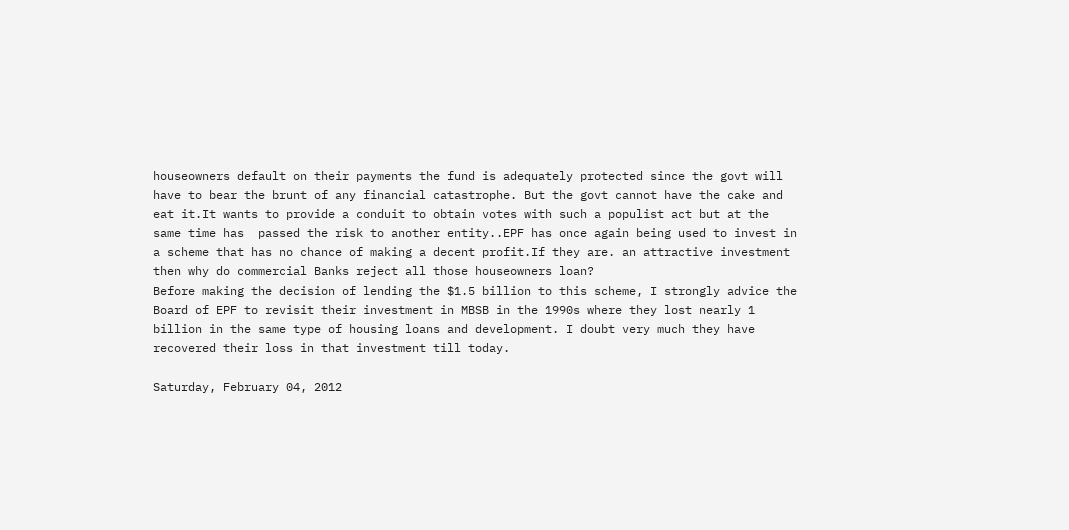houseowners default on their payments the fund is adequately protected since the govt will have to bear the brunt of any financial catastrophe. But the govt cannot have the cake and eat it.It wants to provide a conduit to obtain votes with such a populist act but at the same time has  passed the risk to another entity..EPF has once again being used to invest in a scheme that has no chance of making a decent profit.If they are. an attractive investment then why do commercial Banks reject all those houseowners loan?
Before making the decision of lending the $1.5 billion to this scheme, I strongly advice the Board of EPF to revisit their investment in MBSB in the 1990s where they lost nearly 1 billion in the same type of housing loans and development. I doubt very much they have recovered their loss in that investment till today.

Saturday, February 04, 2012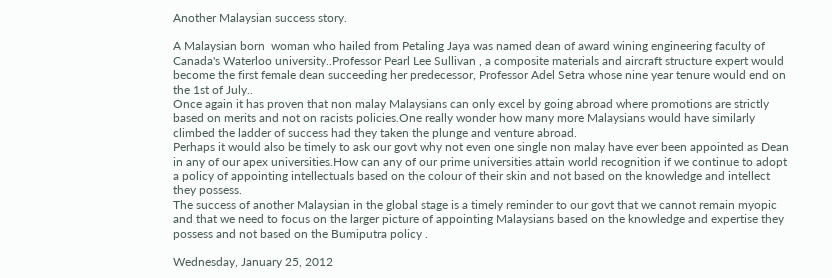Another Malaysian success story.

A Malaysian born  woman who hailed from Petaling Jaya was named dean of award wining engineering faculty of Canada's Waterloo university..Professor Pearl Lee Sullivan , a composite materials and aircraft structure expert would become the first female dean succeeding her predecessor, Professor Adel Setra whose nine year tenure would end on the 1st of July..
Once again it has proven that non malay Malaysians can only excel by going abroad where promotions are strictly based on merits and not on racists policies.One really wonder how many more Malaysians would have similarly climbed the ladder of success had they taken the plunge and venture abroad.
Perhaps it would also be timely to ask our govt why not even one single non malay have ever been appointed as Dean in any of our apex universities.How can any of our prime universities attain world recognition if we continue to adopt a policy of appointing intellectuals based on the colour of their skin and not based on the knowledge and intellect they possess.
The success of another Malaysian in the global stage is a timely reminder to our govt that we cannot remain myopic and that we need to focus on the larger picture of appointing Malaysians based on the knowledge and expertise they possess and not based on the Bumiputra policy .

Wednesday, January 25, 2012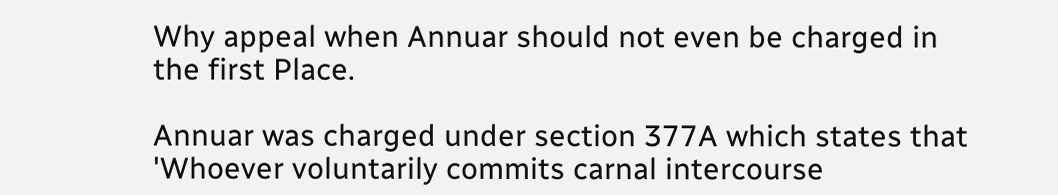Why appeal when Annuar should not even be charged in the first Place.

Annuar was charged under section 377A which states that 'Whoever voluntarily commits carnal intercourse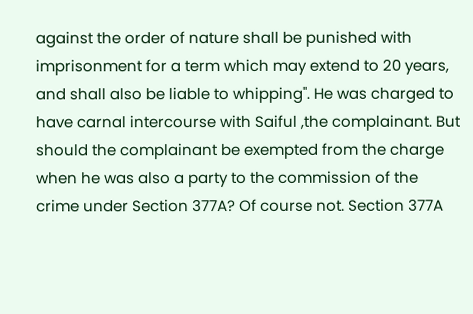against the order of nature shall be punished with imprisonment for a term which may extend to 20 years, and shall also be liable to whipping". He was charged to have carnal intercourse with Saiful ,the complainant. But should the complainant be exempted from the charge when he was also a party to the commission of the crime under Section 377A? Of course not. Section 377A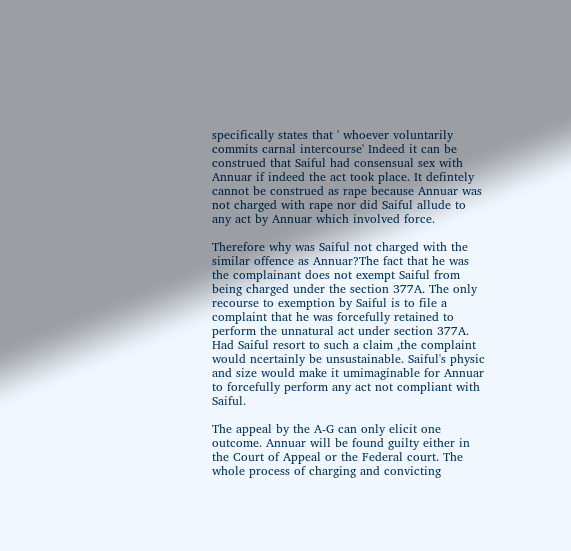specifically states that ' whoever voluntarily commits carnal intercourse' Indeed it can be construed that Saiful had consensual sex with Annuar if indeed the act took place. It defintely cannot be construed as rape because Annuar was not charged with rape nor did Saiful allude to any act by Annuar which involved force.

Therefore why was Saiful not charged with the similar offence as Annuar?The fact that he was the complainant does not exempt Saiful from being charged under the section 377A. The only recourse to exemption by Saiful is to file a complaint that he was forcefully retained to perform the unnatural act under section 377A. Had Saiful resort to such a claim ,the complaint would ncertainly be unsustainable. Saiful's physic and size would make it umimaginable for Annuar to forcefully perform any act not compliant with Saiful.

The appeal by the A-G can only elicit one outcome. Annuar will be found guilty either in the Court of Appeal or the Federal court. The whole process of charging and convicting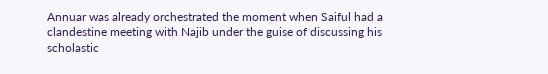Annuar was already orchestrated the moment when Saiful had a clandestine meeting with Najib under the guise of discussing his scholastic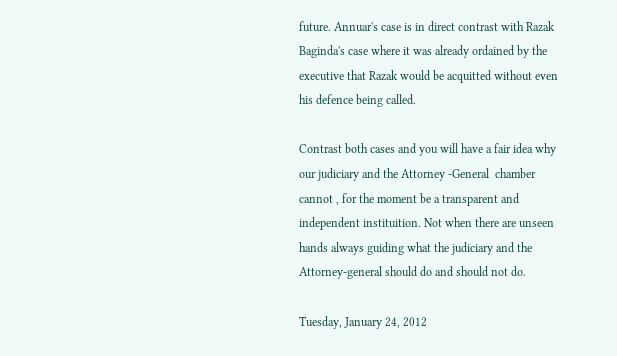future. Annuar's case is in direct contrast with Razak Baginda's case where it was already ordained by the executive that Razak would be acquitted without even his defence being called.

Contrast both cases and you will have a fair idea why our judiciary and the Attorney -General  chamber cannot , for the moment be a transparent and independent instituition. Not when there are unseen hands always guiding what the judiciary and the Attorney-general should do and should not do.

Tuesday, January 24, 2012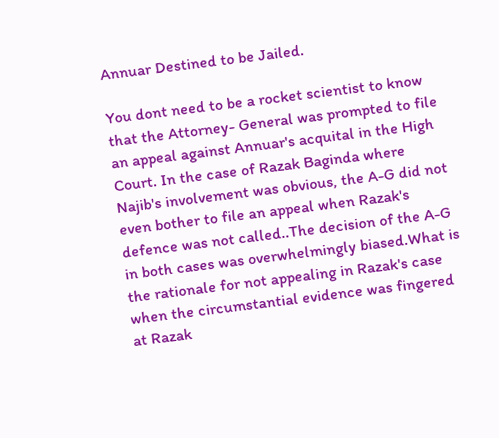Annuar Destined to be Jailed.

You dont need to be a rocket scientist to know that the Attorney- General was prompted to file an appeal against Annuar's acquital in the High Court. In the case of Razak Baginda where Najib's involvement was obvious, the A-G did not even bother to file an appeal when Razak's defence was not called..The decision of the A-G in both cases was overwhelmingly biased.What is the rationale for not appealing in Razak's case when the circumstantial evidence was fingered at Razak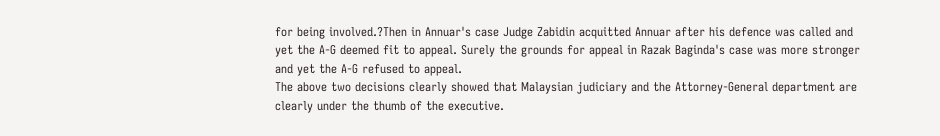for being involved.?Then in Annuar's case Judge Zabidin acquitted Annuar after his defence was called and yet the A-G deemed fit to appeal. Surely the grounds for appeal in Razak Baginda's case was more stronger and yet the A-G refused to appeal.
The above two decisions clearly showed that Malaysian judiciary and the Attorney-General department are clearly under the thumb of the executive.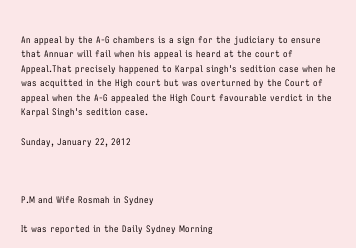An appeal by the A-G chambers is a sign for the judiciary to ensure that Annuar will fail when his appeal is heard at the court of Appeal.That precisely happened to Karpal singh's sedition case when he was acquitted in the High court but was overturned by the Court of appeal when the A-G appealed the High Court favourable verdict in the Karpal Singh's sedition case.

Sunday, January 22, 2012



P.M and Wife Rosmah in Sydney

It was reported in the Daily Sydney Morning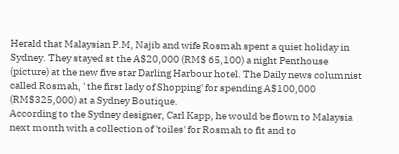Herald that Malaysian P.M, Najib and wife Rosmah spent a quiet holiday in Sydney. They stayed st the A$20,000 (RM$ 65,100) a night Penthouse (picture) at the new five star Darling Harbour hotel. The Daily news columnist called Rosmah, ' the first lady of Shopping' for spending A$100,000 (RM$325,000) at a Sydney Boutique.
According to the Sydney designer, Carl Kapp, he would be flown to Malaysia next month with a collection of 'toiles' for Rosmah to fit and to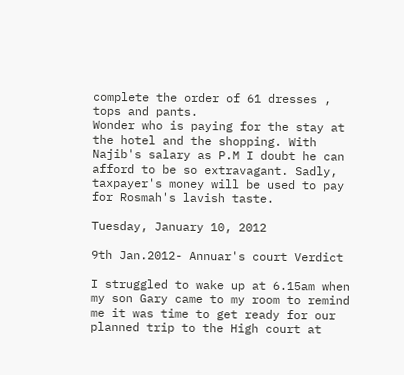complete the order of 61 dresses , tops and pants.
Wonder who is paying for the stay at the hotel and the shopping. With Najib's salary as P.M I doubt he can afford to be so extravagant. Sadly, taxpayer's money will be used to pay for Rosmah's lavish taste.

Tuesday, January 10, 2012

9th Jan.2012- Annuar's court Verdict

I struggled to wake up at 6.15am when my son Gary came to my room to remind me it was time to get ready for our planned trip to the High court at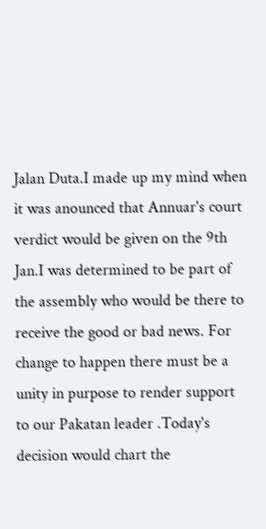Jalan Duta.I made up my mind when it was anounced that Annuar's court verdict would be given on the 9th Jan.I was determined to be part of the assembly who would be there to receive the good or bad news. For change to happen there must be a unity in purpose to render support to our Pakatan leader .Today's decision would chart the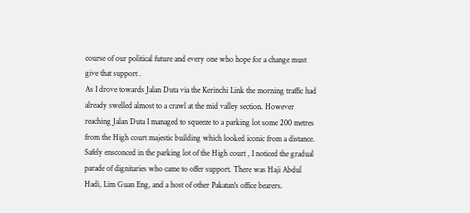course of our political future and every one who hope for a change must give that support .
As I drove towards Jalan Duta via the Kerinchi Link the morning traffic had already swelled almost to a crawl at the mid valley section. However reaching Jalan Duta I managed to squeeze to a parking lot some 200 metres from the High court majestic building which looked iconic from a distance. Safely ensconced in the parking lot of the High court , I noticed the gradual parade of dignitaries who came to offer support. There was Haji Abdul Hadi, Lim Guan Eng, and a host of other Pakatan's office bearers.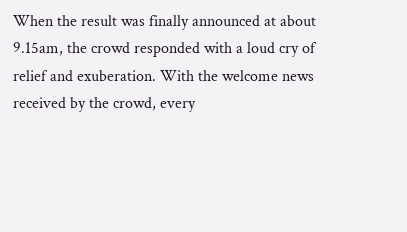When the result was finally announced at about 9.15am, the crowd responded with a loud cry of relief and exuberation. With the welcome news received by the crowd, every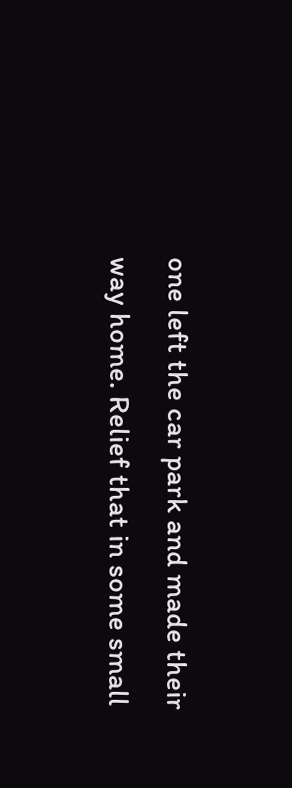one left the car park and made their way home. Relief that in some small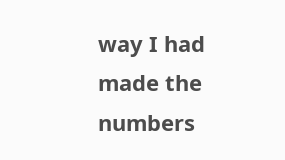way I had made the numbers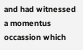and had witnessed a momentus occassion which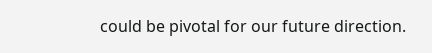could be pivotal for our future direction.